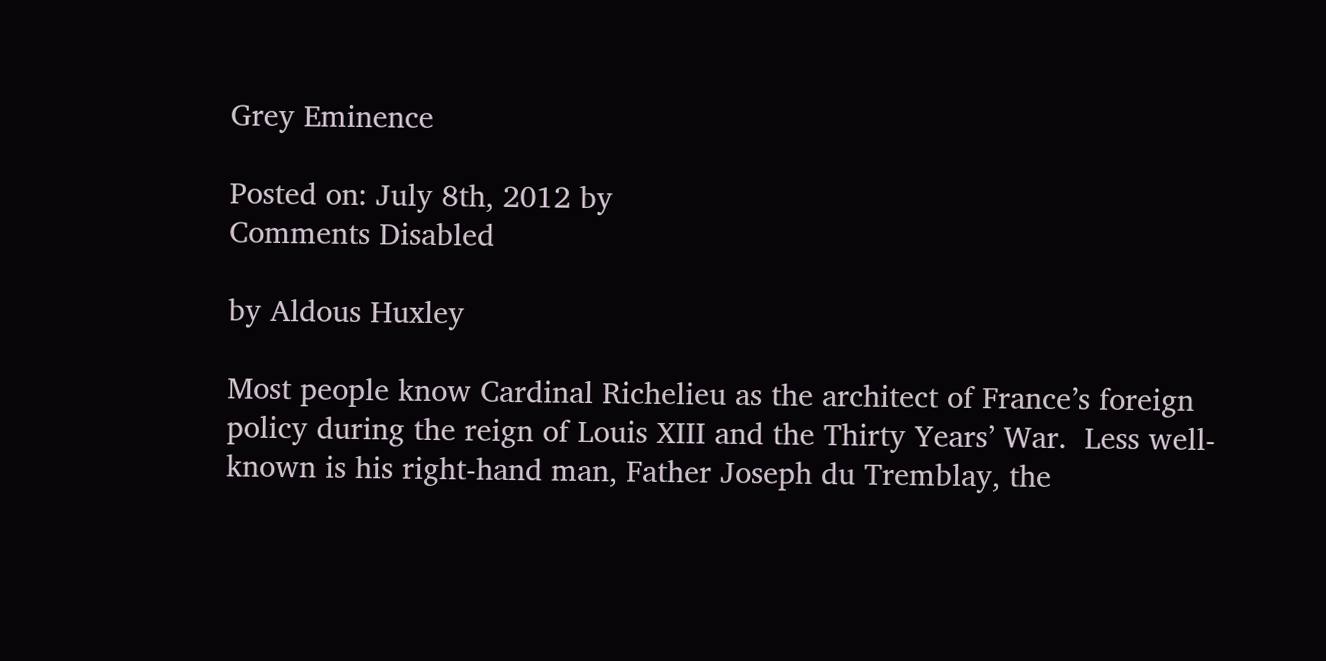Grey Eminence

Posted on: July 8th, 2012 by
Comments Disabled

by Aldous Huxley

Most people know Cardinal Richelieu as the architect of France’s foreign policy during the reign of Louis XIII and the Thirty Years’ War.  Less well-known is his right-hand man, Father Joseph du Tremblay, the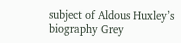subject of Aldous Huxley’s biography Grey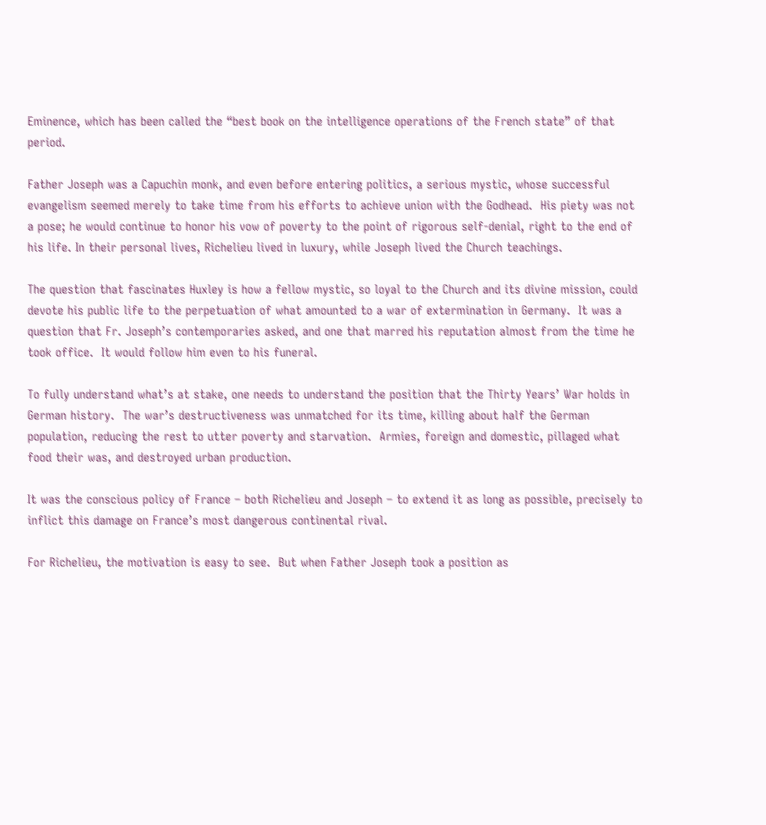Eminence, which has been called the “best book on the intelligence operations of the French state” of that period.

Father Joseph was a Capuchin monk, and even before entering politics, a serious mystic, whose successful evangelism seemed merely to take time from his efforts to achieve union with the Godhead.  His piety was not a pose; he would continue to honor his vow of poverty to the point of rigorous self-denial, right to the end of his life. In their personal lives, Richelieu lived in luxury, while Joseph lived the Church teachings.

The question that fascinates Huxley is how a fellow mystic, so loyal to the Church and its divine mission, could devote his public life to the perpetuation of what amounted to a war of extermination in Germany.  It was a question that Fr. Joseph’s contemporaries asked, and one that marred his reputation almost from the time he took office.  It would follow him even to his funeral.

To fully understand what’s at stake, one needs to understand the position that the Thirty Years’ War holds in German history.  The war’s destructiveness was unmatched for its time, killing about half the German population, reducing the rest to utter poverty and starvation.  Armies, foreign and domestic, pillaged what food their was, and destroyed urban production.

It was the conscious policy of France – both Richelieu and Joseph – to extend it as long as possible, precisely to inflict this damage on France’s most dangerous continental rival.

For Richelieu, the motivation is easy to see.  But when Father Joseph took a position as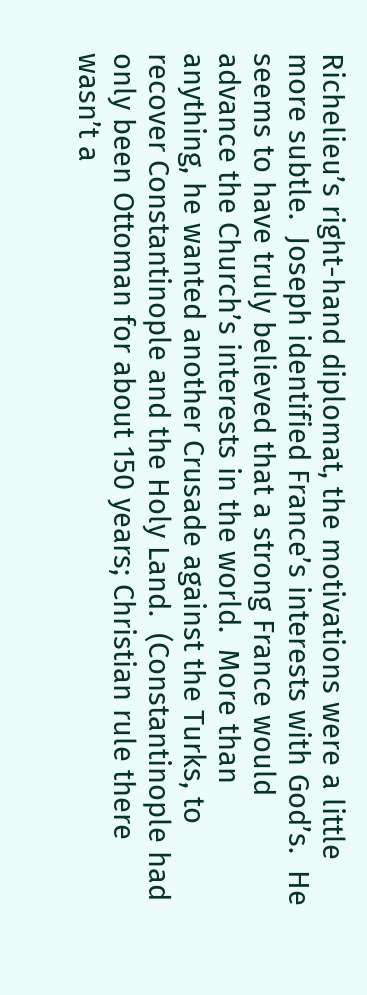Richelieu’s right-hand diplomat, the motivations were a little more subtle.  Joseph identified France’s interests with God’s.  He seems to have truly believed that a strong France would advance the Church’s interests in the world.  More than anything, he wanted another Crusade against the Turks, to recover Constantinople and the Holy Land.  (Constantinople had only been Ottoman for about 150 years; Christian rule there wasn’t a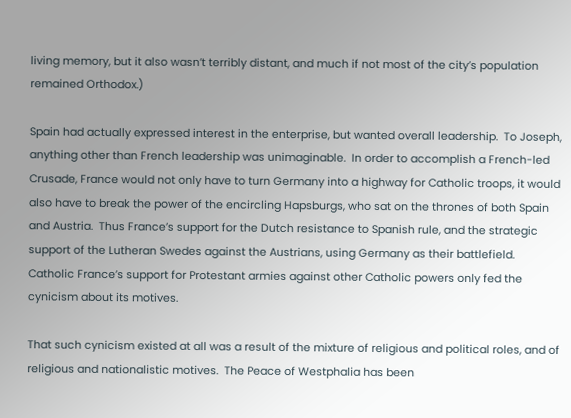living memory, but it also wasn’t terribly distant, and much if not most of the city’s population remained Orthodox.)

Spain had actually expressed interest in the enterprise, but wanted overall leadership.  To Joseph, anything other than French leadership was unimaginable.  In order to accomplish a French-led Crusade, France would not only have to turn Germany into a highway for Catholic troops, it would also have to break the power of the encircling Hapsburgs, who sat on the thrones of both Spain and Austria.  Thus France’s support for the Dutch resistance to Spanish rule, and the strategic support of the Lutheran Swedes against the Austrians, using Germany as their battlefield.  Catholic France’s support for Protestant armies against other Catholic powers only fed the cynicism about its motives.

That such cynicism existed at all was a result of the mixture of religious and political roles, and of religious and nationalistic motives.  The Peace of Westphalia has been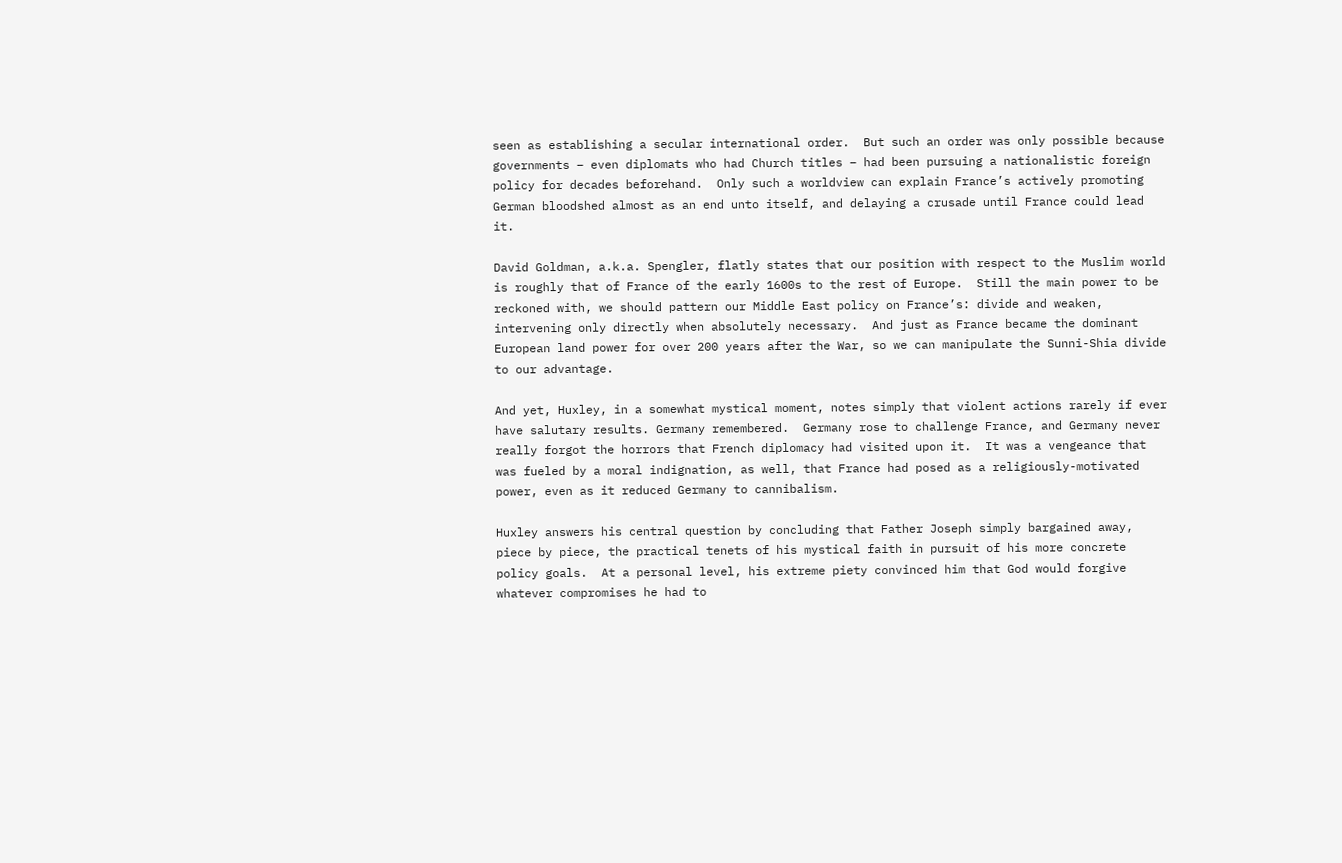seen as establishing a secular international order.  But such an order was only possible because governments – even diplomats who had Church titles – had been pursuing a nationalistic foreign policy for decades beforehand.  Only such a worldview can explain France’s actively promoting German bloodshed almost as an end unto itself, and delaying a crusade until France could lead it.

David Goldman, a.k.a. Spengler, flatly states that our position with respect to the Muslim world is roughly that of France of the early 1600s to the rest of Europe.  Still the main power to be reckoned with, we should pattern our Middle East policy on France’s: divide and weaken, intervening only directly when absolutely necessary.  And just as France became the dominant European land power for over 200 years after the War, so we can manipulate the Sunni-Shia divide to our advantage.

And yet, Huxley, in a somewhat mystical moment, notes simply that violent actions rarely if ever have salutary results. Germany remembered.  Germany rose to challenge France, and Germany never really forgot the horrors that French diplomacy had visited upon it.  It was a vengeance that was fueled by a moral indignation, as well, that France had posed as a religiously-motivated power, even as it reduced Germany to cannibalism.

Huxley answers his central question by concluding that Father Joseph simply bargained away, piece by piece, the practical tenets of his mystical faith in pursuit of his more concrete policy goals.  At a personal level, his extreme piety convinced him that God would forgive whatever compromises he had to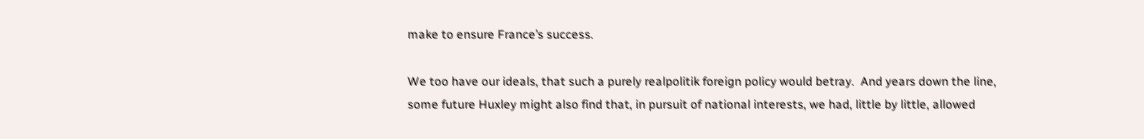make to ensure France’s success.

We too have our ideals, that such a purely realpolitik foreign policy would betray.  And years down the line, some future Huxley might also find that, in pursuit of national interests, we had, little by little, allowed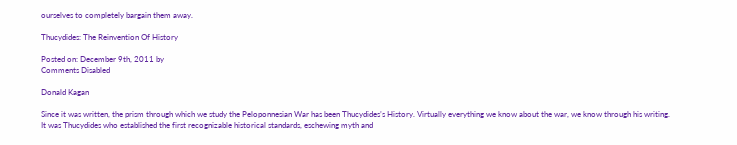ourselves to completely bargain them away.

Thucydides: The Reinvention Of History

Posted on: December 9th, 2011 by
Comments Disabled

Donald Kagan

Since it was written, the prism through which we study the Peloponnesian War has been Thucydides’s History. Virtually everything we know about the war, we know through his writing. It was Thucydides who established the first recognizable historical standards, eschewing myth and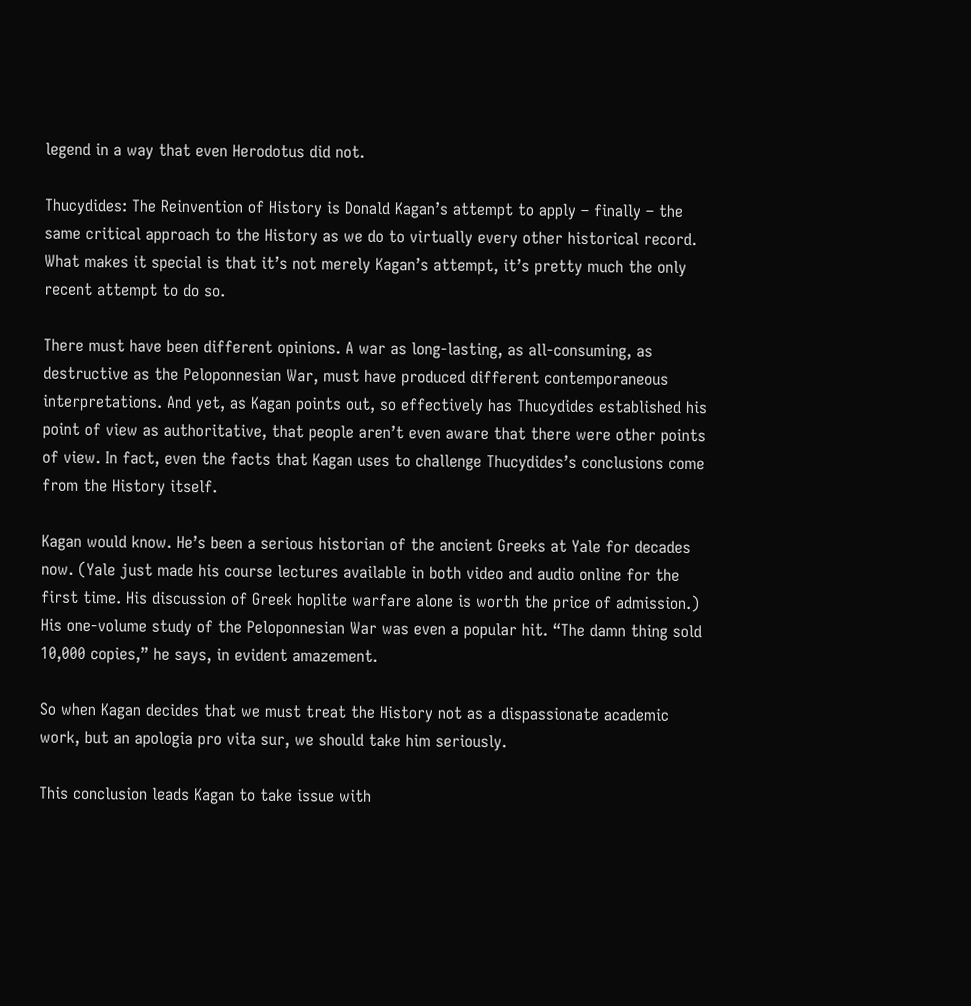legend in a way that even Herodotus did not.

Thucydides: The Reinvention of History is Donald Kagan’s attempt to apply – finally – the same critical approach to the History as we do to virtually every other historical record. What makes it special is that it’s not merely Kagan’s attempt, it’s pretty much the only recent attempt to do so.

There must have been different opinions. A war as long-lasting, as all-consuming, as destructive as the Peloponnesian War, must have produced different contemporaneous interpretations. And yet, as Kagan points out, so effectively has Thucydides established his point of view as authoritative, that people aren’t even aware that there were other points of view. In fact, even the facts that Kagan uses to challenge Thucydides’s conclusions come from the History itself.

Kagan would know. He’s been a serious historian of the ancient Greeks at Yale for decades now. (Yale just made his course lectures available in both video and audio online for the first time. His discussion of Greek hoplite warfare alone is worth the price of admission.) His one-volume study of the Peloponnesian War was even a popular hit. “The damn thing sold 10,000 copies,” he says, in evident amazement.

So when Kagan decides that we must treat the History not as a dispassionate academic work, but an apologia pro vita sur, we should take him seriously.

This conclusion leads Kagan to take issue with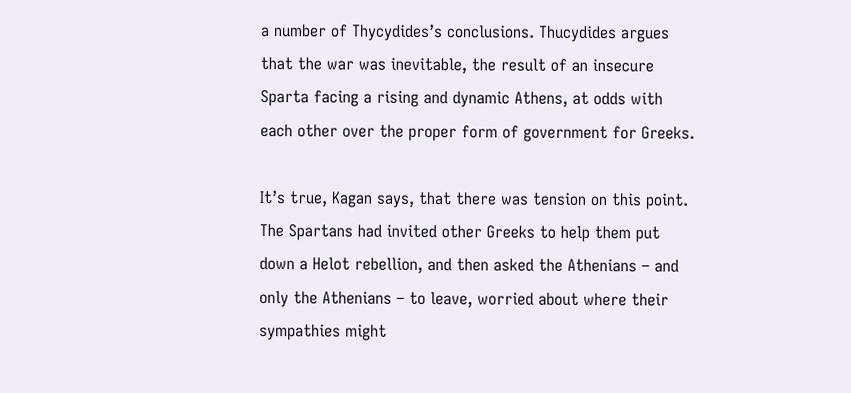a number of Thycydides’s conclusions. Thucydides argues that the war was inevitable, the result of an insecure Sparta facing a rising and dynamic Athens, at odds with each other over the proper form of government for Greeks.

It’s true, Kagan says, that there was tension on this point. The Spartans had invited other Greeks to help them put down a Helot rebellion, and then asked the Athenians – and only the Athenians – to leave, worried about where their sympathies might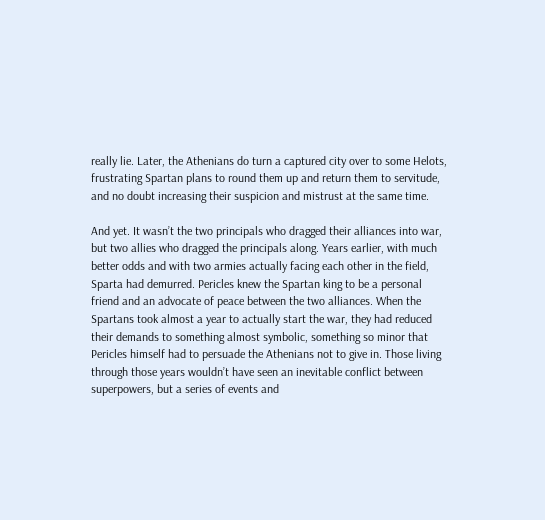really lie. Later, the Athenians do turn a captured city over to some Helots, frustrating Spartan plans to round them up and return them to servitude, and no doubt increasing their suspicion and mistrust at the same time.

And yet. It wasn’t the two principals who dragged their alliances into war, but two allies who dragged the principals along. Years earlier, with much better odds and with two armies actually facing each other in the field, Sparta had demurred. Pericles knew the Spartan king to be a personal friend and an advocate of peace between the two alliances. When the Spartans took almost a year to actually start the war, they had reduced their demands to something almost symbolic, something so minor that Pericles himself had to persuade the Athenians not to give in. Those living through those years wouldn’t have seen an inevitable conflict between superpowers, but a series of events and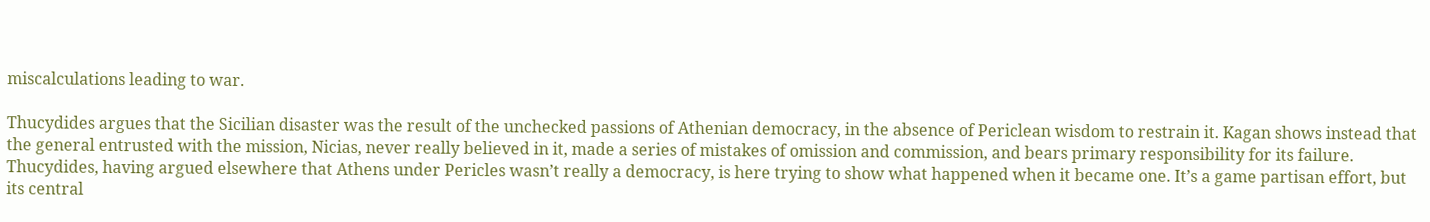miscalculations leading to war.

Thucydides argues that the Sicilian disaster was the result of the unchecked passions of Athenian democracy, in the absence of Periclean wisdom to restrain it. Kagan shows instead that the general entrusted with the mission, Nicias, never really believed in it, made a series of mistakes of omission and commission, and bears primary responsibility for its failure. Thucydides, having argued elsewhere that Athens under Pericles wasn’t really a democracy, is here trying to show what happened when it became one. It’s a game partisan effort, but its central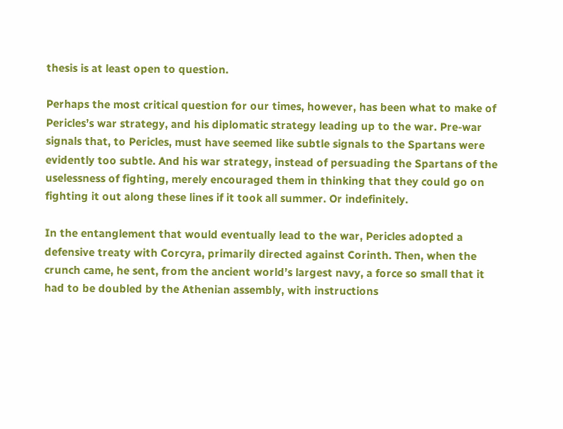thesis is at least open to question.

Perhaps the most critical question for our times, however, has been what to make of Pericles’s war strategy, and his diplomatic strategy leading up to the war. Pre-war signals that, to Pericles, must have seemed like subtle signals to the Spartans were evidently too subtle. And his war strategy, instead of persuading the Spartans of the uselessness of fighting, merely encouraged them in thinking that they could go on fighting it out along these lines if it took all summer. Or indefinitely.

In the entanglement that would eventually lead to the war, Pericles adopted a defensive treaty with Corcyra, primarily directed against Corinth. Then, when the crunch came, he sent, from the ancient world’s largest navy, a force so small that it had to be doubled by the Athenian assembly, with instructions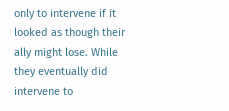only to intervene if it looked as though their ally might lose. While they eventually did intervene to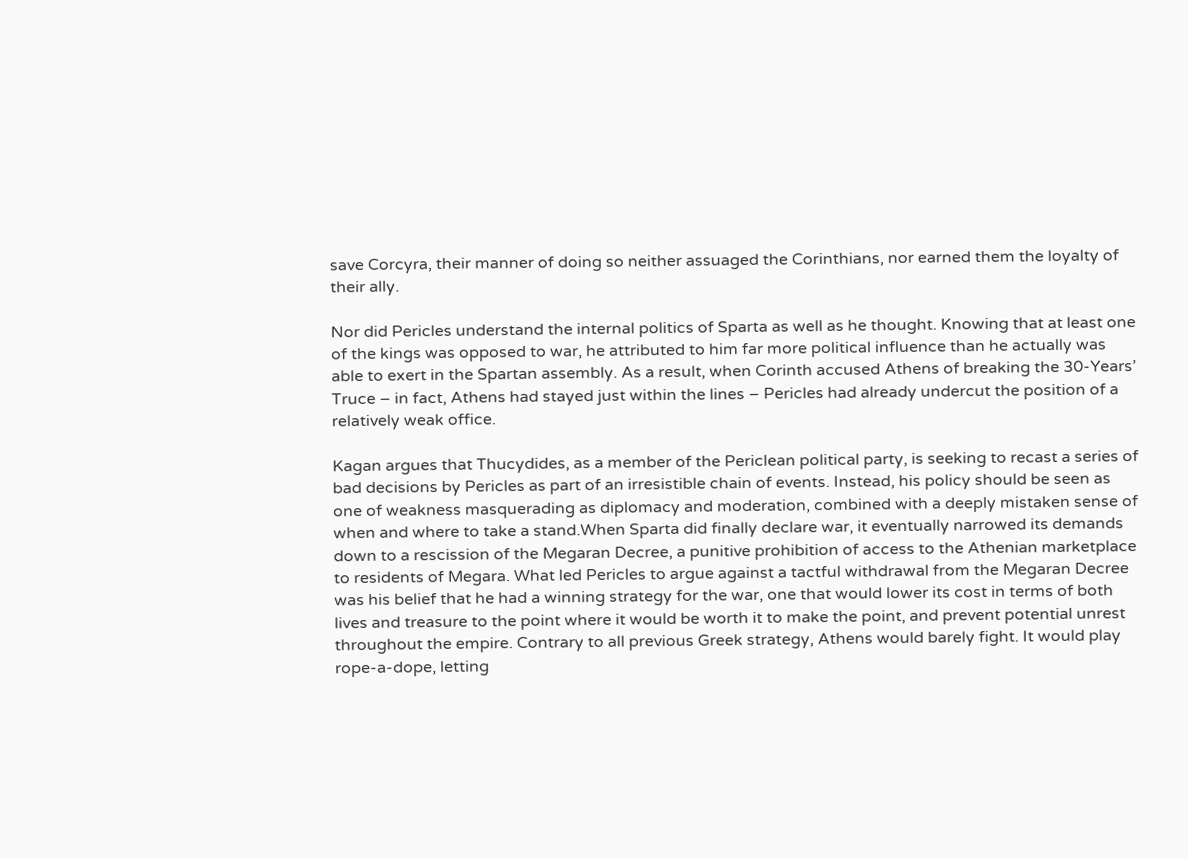save Corcyra, their manner of doing so neither assuaged the Corinthians, nor earned them the loyalty of their ally.

Nor did Pericles understand the internal politics of Sparta as well as he thought. Knowing that at least one of the kings was opposed to war, he attributed to him far more political influence than he actually was able to exert in the Spartan assembly. As a result, when Corinth accused Athens of breaking the 30-Years’ Truce – in fact, Athens had stayed just within the lines – Pericles had already undercut the position of a relatively weak office.

Kagan argues that Thucydides, as a member of the Periclean political party, is seeking to recast a series of bad decisions by Pericles as part of an irresistible chain of events. Instead, his policy should be seen as one of weakness masquerading as diplomacy and moderation, combined with a deeply mistaken sense of when and where to take a stand.When Sparta did finally declare war, it eventually narrowed its demands down to a rescission of the Megaran Decree, a punitive prohibition of access to the Athenian marketplace to residents of Megara. What led Pericles to argue against a tactful withdrawal from the Megaran Decree was his belief that he had a winning strategy for the war, one that would lower its cost in terms of both lives and treasure to the point where it would be worth it to make the point, and prevent potential unrest throughout the empire. Contrary to all previous Greek strategy, Athens would barely fight. It would play rope-a-dope, letting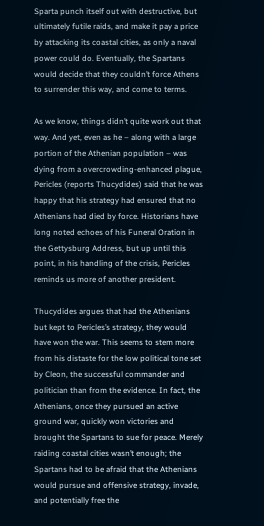Sparta punch itself out with destructive, but ultimately futile raids, and make it pay a price by attacking its coastal cities, as only a naval power could do. Eventually, the Spartans would decide that they couldn’t force Athens to surrender this way, and come to terms.

As we know, things didn’t quite work out that way. And yet, even as he – along with a large portion of the Athenian population – was dying from a overcrowding-enhanced plague, Pericles (reports Thucydides) said that he was happy that his strategy had ensured that no Athenians had died by force. Historians have long noted echoes of his Funeral Oration in the Gettysburg Address, but up until this point, in his handling of the crisis, Pericles reminds us more of another president.

Thucydides argues that had the Athenians but kept to Pericles’s strategy, they would have won the war. This seems to stem more from his distaste for the low political tone set by Cleon, the successful commander and politician than from the evidence. In fact, the Athenians, once they pursued an active ground war, quickly won victories and brought the Spartans to sue for peace. Merely raiding coastal cities wasn’t enough; the Spartans had to be afraid that the Athenians would pursue and offensive strategy, invade, and potentially free the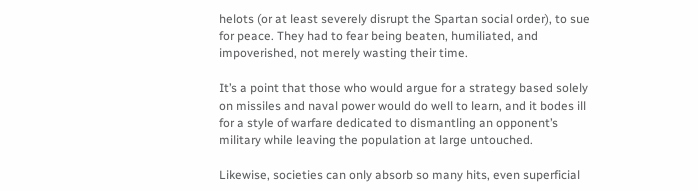helots (or at least severely disrupt the Spartan social order), to sue for peace. They had to fear being beaten, humiliated, and impoverished, not merely wasting their time.

It’s a point that those who would argue for a strategy based solely on missiles and naval power would do well to learn, and it bodes ill for a style of warfare dedicated to dismantling an opponent’s military while leaving the population at large untouched.

Likewise, societies can only absorb so many hits, even superficial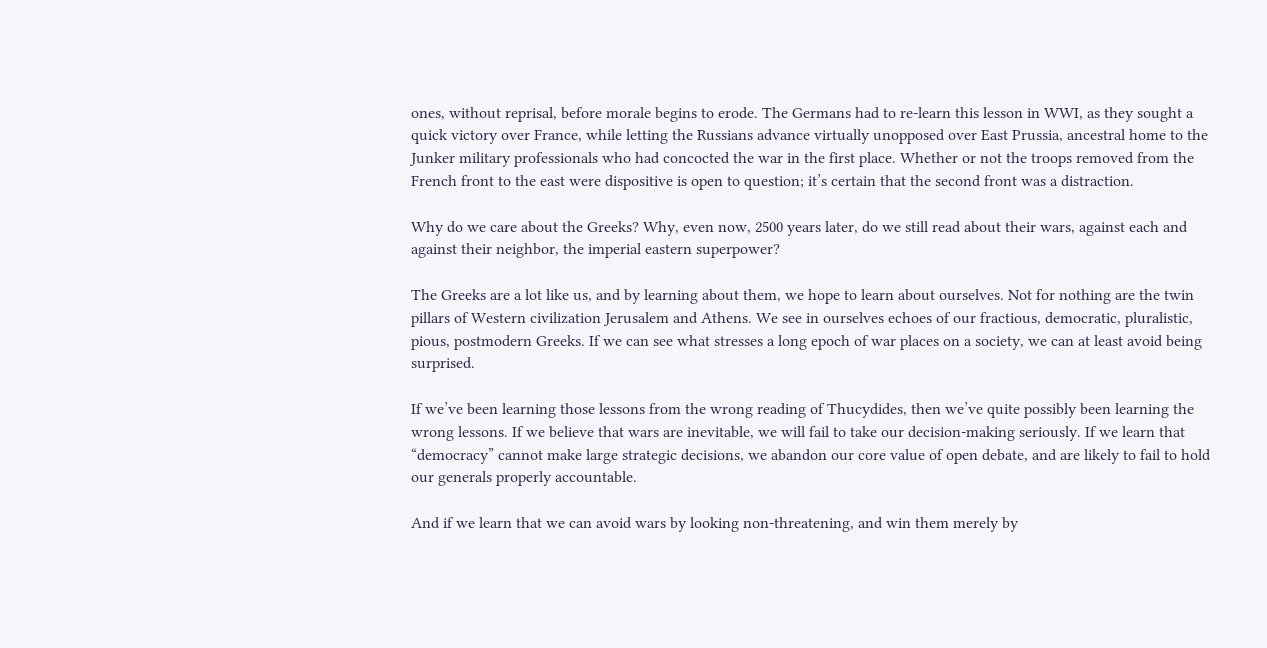ones, without reprisal, before morale begins to erode. The Germans had to re-learn this lesson in WWI, as they sought a quick victory over France, while letting the Russians advance virtually unopposed over East Prussia, ancestral home to the Junker military professionals who had concocted the war in the first place. Whether or not the troops removed from the French front to the east were dispositive is open to question; it’s certain that the second front was a distraction.

Why do we care about the Greeks? Why, even now, 2500 years later, do we still read about their wars, against each and against their neighbor, the imperial eastern superpower?

The Greeks are a lot like us, and by learning about them, we hope to learn about ourselves. Not for nothing are the twin pillars of Western civilization Jerusalem and Athens. We see in ourselves echoes of our fractious, democratic, pluralistic, pious, postmodern Greeks. If we can see what stresses a long epoch of war places on a society, we can at least avoid being surprised.

If we’ve been learning those lessons from the wrong reading of Thucydides, then we’ve quite possibly been learning the wrong lessons. If we believe that wars are inevitable, we will fail to take our decision-making seriously. If we learn that “democracy” cannot make large strategic decisions, we abandon our core value of open debate, and are likely to fail to hold our generals properly accountable.

And if we learn that we can avoid wars by looking non-threatening, and win them merely by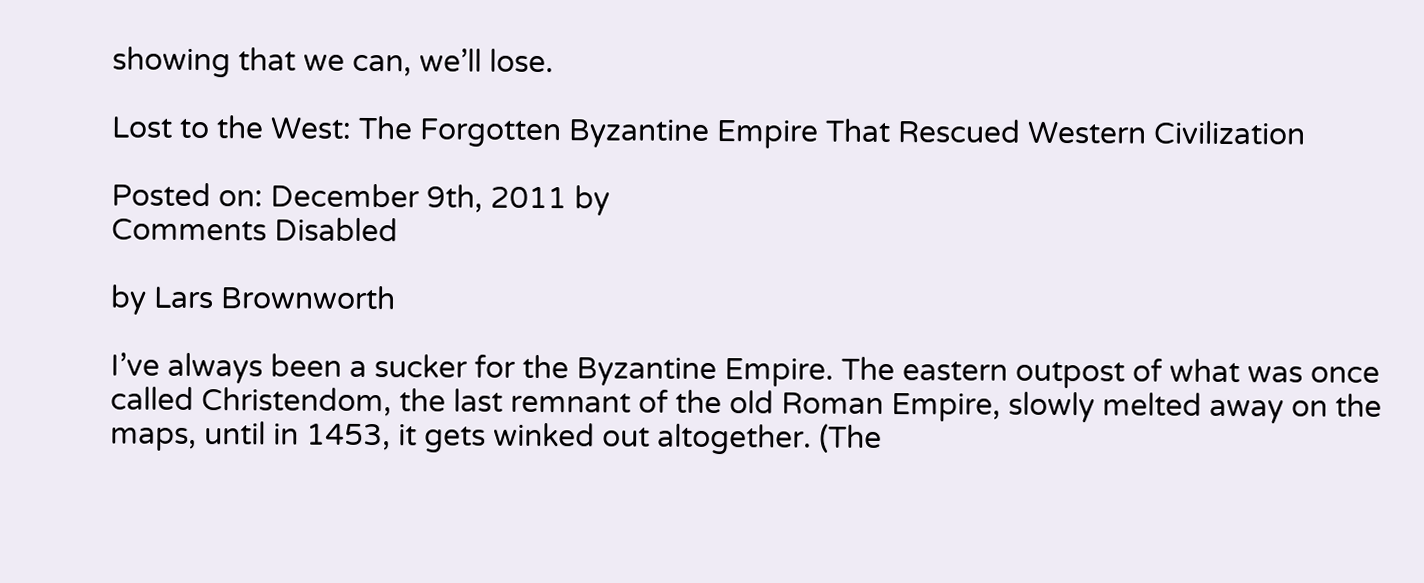showing that we can, we’ll lose.

Lost to the West: The Forgotten Byzantine Empire That Rescued Western Civilization

Posted on: December 9th, 2011 by
Comments Disabled

by Lars Brownworth

I’ve always been a sucker for the Byzantine Empire. The eastern outpost of what was once called Christendom, the last remnant of the old Roman Empire, slowly melted away on the maps, until in 1453, it gets winked out altogether. (The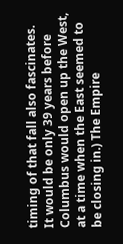timing of that fall also fascinates. It would be only 39 years before Columbus would open up the West, at a time when the East seemed to be closing in.) The Empire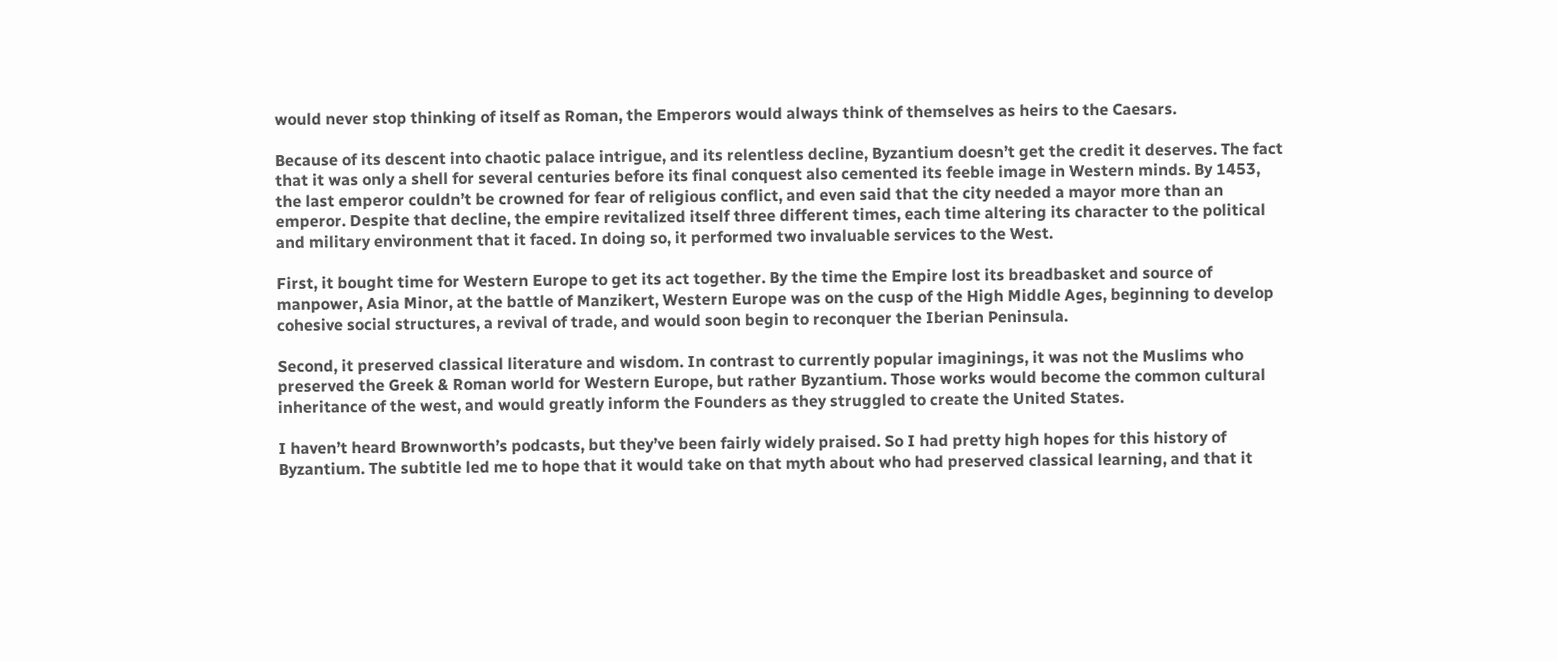would never stop thinking of itself as Roman, the Emperors would always think of themselves as heirs to the Caesars.

Because of its descent into chaotic palace intrigue, and its relentless decline, Byzantium doesn’t get the credit it deserves. The fact that it was only a shell for several centuries before its final conquest also cemented its feeble image in Western minds. By 1453, the last emperor couldn’t be crowned for fear of religious conflict, and even said that the city needed a mayor more than an emperor. Despite that decline, the empire revitalized itself three different times, each time altering its character to the political and military environment that it faced. In doing so, it performed two invaluable services to the West.

First, it bought time for Western Europe to get its act together. By the time the Empire lost its breadbasket and source of manpower, Asia Minor, at the battle of Manzikert, Western Europe was on the cusp of the High Middle Ages, beginning to develop cohesive social structures, a revival of trade, and would soon begin to reconquer the Iberian Peninsula.

Second, it preserved classical literature and wisdom. In contrast to currently popular imaginings, it was not the Muslims who preserved the Greek & Roman world for Western Europe, but rather Byzantium. Those works would become the common cultural inheritance of the west, and would greatly inform the Founders as they struggled to create the United States.

I haven’t heard Brownworth’s podcasts, but they’ve been fairly widely praised. So I had pretty high hopes for this history of Byzantium. The subtitle led me to hope that it would take on that myth about who had preserved classical learning, and that it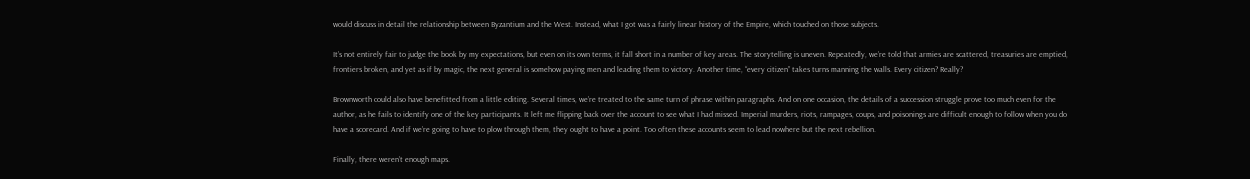would discuss in detail the relationship between Byzantium and the West. Instead, what I got was a fairly linear history of the Empire, which touched on those subjects.

It’s not entirely fair to judge the book by my expectations, but even on its own terms, it fall short in a number of key areas. The storytelling is uneven. Repeatedly, we’re told that armies are scattered, treasuries are emptied, frontiers broken, and yet as if by magic, the next general is somehow paying men and leading them to victory. Another time, “every citizen” takes turns manning the walls. Every citizen? Really?

Brownworth could also have benefitted from a little editing. Several times, we’re treated to the same turn of phrase within paragraphs. And on one occasion, the details of a succession struggle prove too much even for the author, as he fails to identify one of the key participants. It left me flipping back over the account to see what I had missed. Imperial murders, riots, rampages, coups, and poisonings are difficult enough to follow when you do have a scorecard. And if we’re going to have to plow through them, they ought to have a point. Too often these accounts seem to lead nowhere but the next rebellion.

Finally, there weren’t enough maps.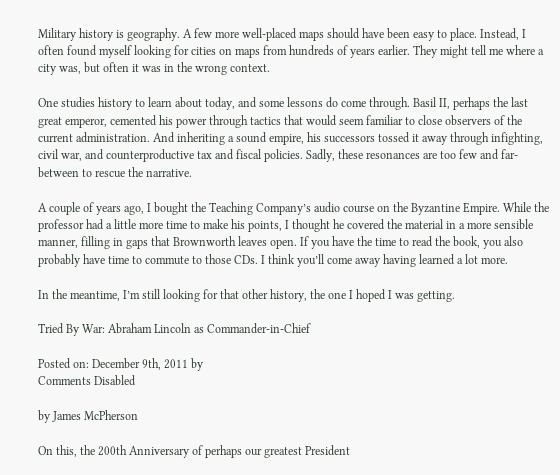Military history is geography. A few more well-placed maps should have been easy to place. Instead, I often found myself looking for cities on maps from hundreds of years earlier. They might tell me where a city was, but often it was in the wrong context.

One studies history to learn about today, and some lessons do come through. Basil II, perhaps the last great emperor, cemented his power through tactics that would seem familiar to close observers of the current administration. And inheriting a sound empire, his successors tossed it away through infighting, civil war, and counterproductive tax and fiscal policies. Sadly, these resonances are too few and far-between to rescue the narrative.

A couple of years ago, I bought the Teaching Company’s audio course on the Byzantine Empire. While the professor had a little more time to make his points, I thought he covered the material in a more sensible manner, filling in gaps that Brownworth leaves open. If you have the time to read the book, you also probably have time to commute to those CDs. I think you’ll come away having learned a lot more.

In the meantime, I’m still looking for that other history, the one I hoped I was getting.

Tried By War: Abraham Lincoln as Commander-in-Chief

Posted on: December 9th, 2011 by
Comments Disabled

by James McPherson

On this, the 200th Anniversary of perhaps our greatest President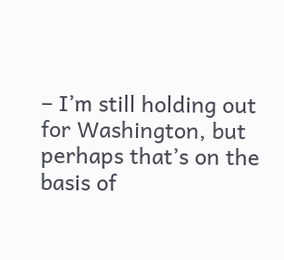– I’m still holding out for Washington, but perhaps that’s on the basis of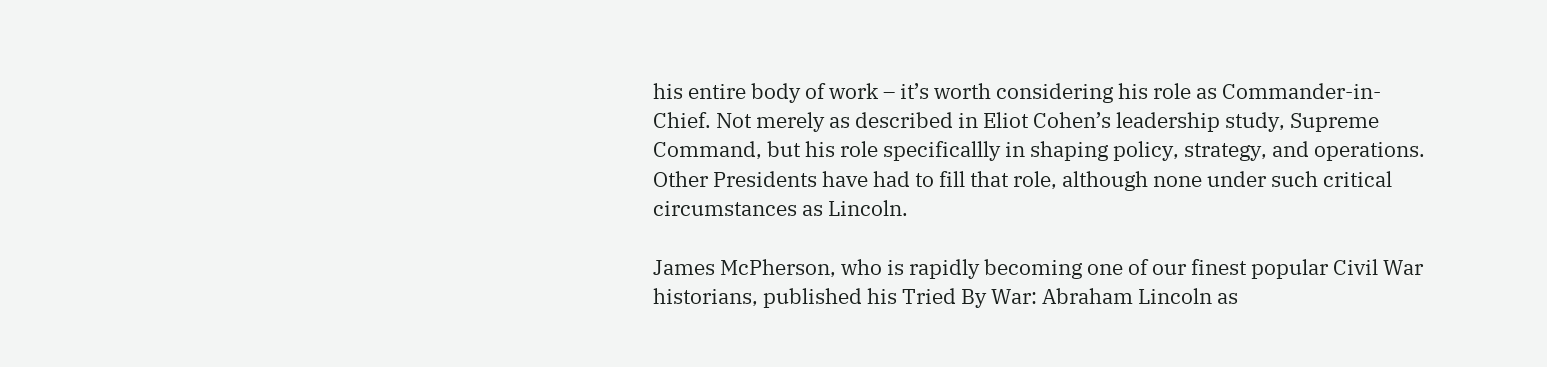his entire body of work – it’s worth considering his role as Commander-in-Chief. Not merely as described in Eliot Cohen’s leadership study, Supreme Command, but his role specificallly in shaping policy, strategy, and operations. Other Presidents have had to fill that role, although none under such critical circumstances as Lincoln.

James McPherson, who is rapidly becoming one of our finest popular Civil War historians, published his Tried By War: Abraham Lincoln as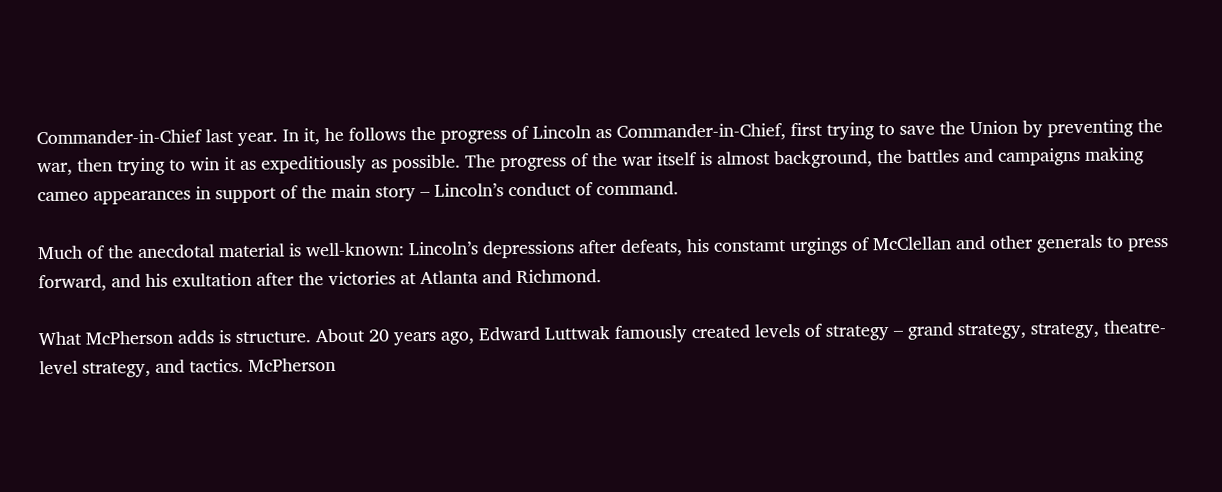Commander-in-Chief last year. In it, he follows the progress of Lincoln as Commander-in-Chief, first trying to save the Union by preventing the war, then trying to win it as expeditiously as possible. The progress of the war itself is almost background, the battles and campaigns making cameo appearances in support of the main story – Lincoln’s conduct of command.

Much of the anecdotal material is well-known: Lincoln’s depressions after defeats, his constamt urgings of McClellan and other generals to press forward, and his exultation after the victories at Atlanta and Richmond.

What McPherson adds is structure. About 20 years ago, Edward Luttwak famously created levels of strategy – grand strategy, strategy, theatre-level strategy, and tactics. McPherson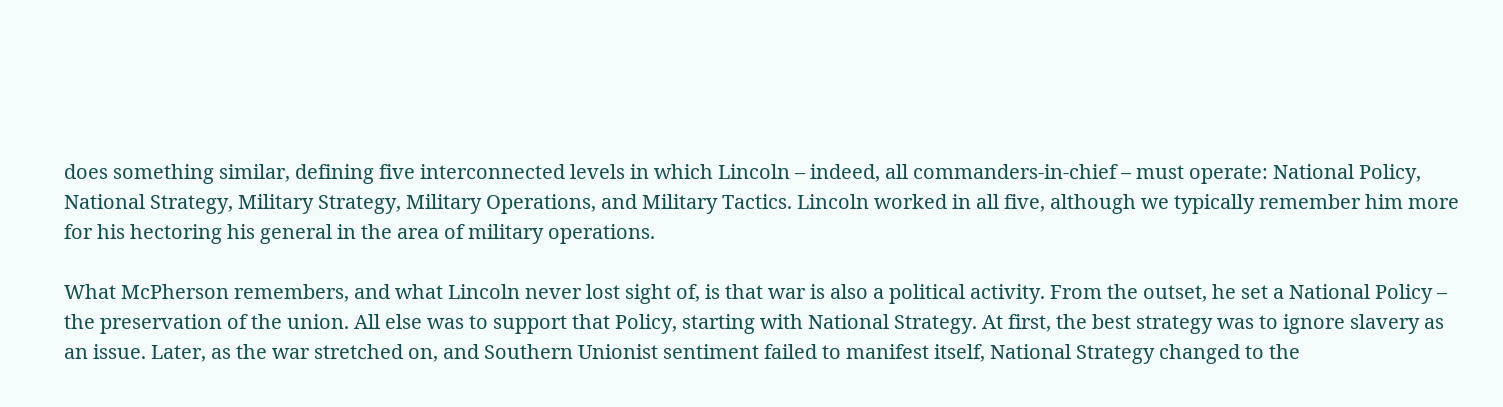does something similar, defining five interconnected levels in which Lincoln – indeed, all commanders-in-chief – must operate: National Policy, National Strategy, Military Strategy, Military Operations, and Military Tactics. Lincoln worked in all five, although we typically remember him more for his hectoring his general in the area of military operations.

What McPherson remembers, and what Lincoln never lost sight of, is that war is also a political activity. From the outset, he set a National Policy – the preservation of the union. All else was to support that Policy, starting with National Strategy. At first, the best strategy was to ignore slavery as an issue. Later, as the war stretched on, and Southern Unionist sentiment failed to manifest itself, National Strategy changed to the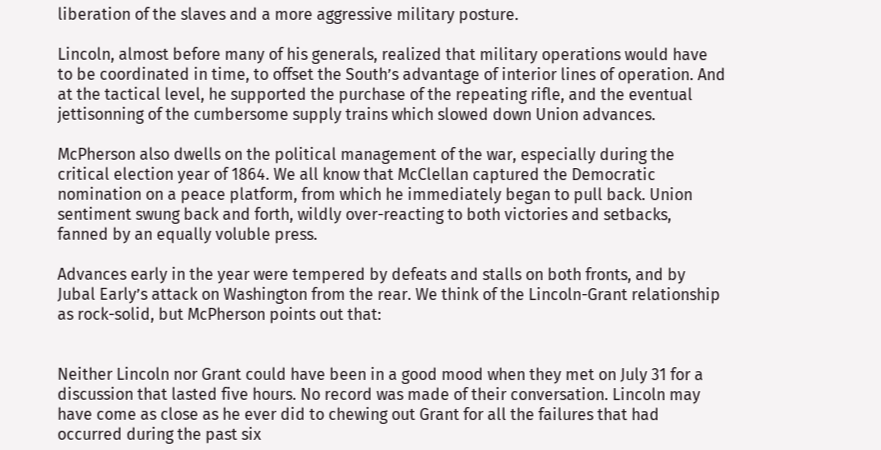liberation of the slaves and a more aggressive military posture.

Lincoln, almost before many of his generals, realized that military operations would have to be coordinated in time, to offset the South’s advantage of interior lines of operation. And at the tactical level, he supported the purchase of the repeating rifle, and the eventual jettisonning of the cumbersome supply trains which slowed down Union advances.

McPherson also dwells on the political management of the war, especially during the critical election year of 1864. We all know that McClellan captured the Democratic nomination on a peace platform, from which he immediately began to pull back. Union sentiment swung back and forth, wildly over-reacting to both victories and setbacks, fanned by an equally voluble press.

Advances early in the year were tempered by defeats and stalls on both fronts, and by Jubal Early’s attack on Washington from the rear. We think of the Lincoln-Grant relationship as rock-solid, but McPherson points out that:


Neither Lincoln nor Grant could have been in a good mood when they met on July 31 for a discussion that lasted five hours. No record was made of their conversation. Lincoln may have come as close as he ever did to chewing out Grant for all the failures that had occurred during the past six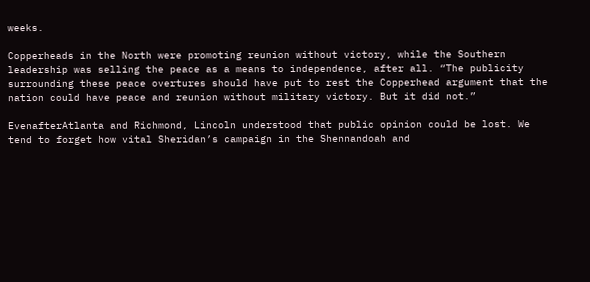weeks.

Copperheads in the North were promoting reunion without victory, while the Southern leadership was selling the peace as a means to independence, after all. “The publicity surrounding these peace overtures should have put to rest the Copperhead argument that the nation could have peace and reunion without military victory. But it did not.”

EvenafterAtlanta and Richmond, Lincoln understood that public opinion could be lost. We tend to forget how vital Sheridan’s campaign in the Shennandoah and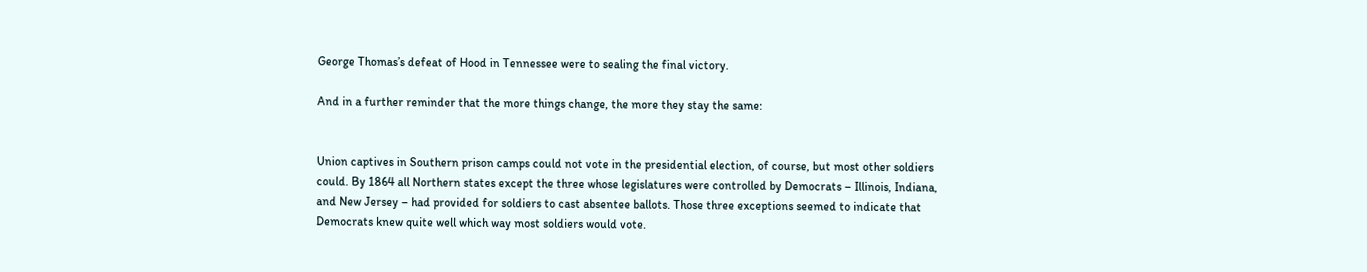George Thomas’s defeat of Hood in Tennessee were to sealing the final victory.

And in a further reminder that the more things change, the more they stay the same:


Union captives in Southern prison camps could not vote in the presidential election, of course, but most other soldiers could. By 1864 all Northern states except the three whose legislatures were controlled by Democrats – Illinois, Indiana, and New Jersey – had provided for soldiers to cast absentee ballots. Those three exceptions seemed to indicate that Democrats knew quite well which way most soldiers would vote.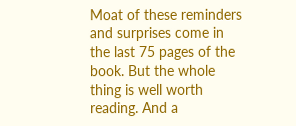Moat of these reminders and surprises come in the last 75 pages of the book. But the whole thing is well worth reading. And a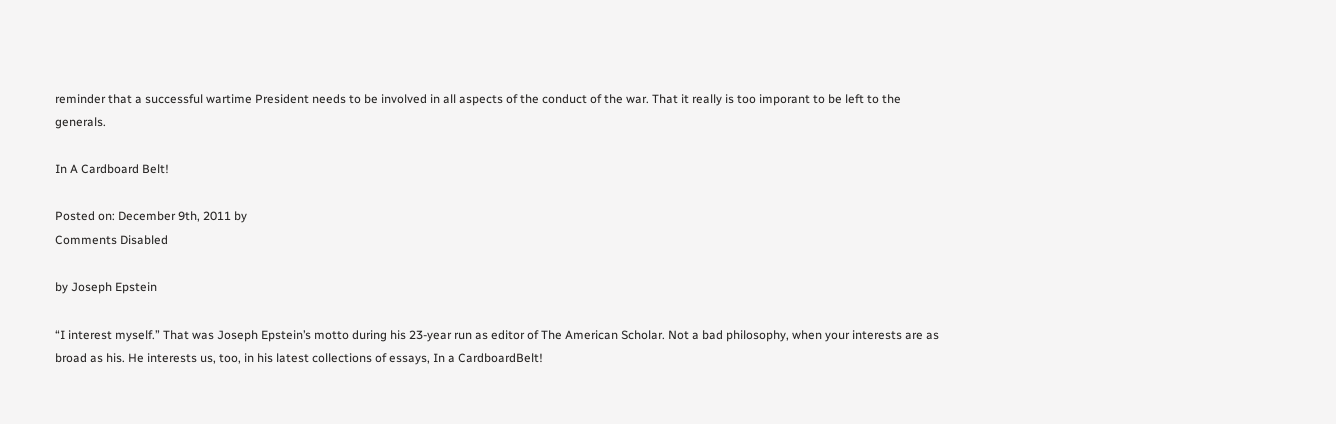reminder that a successful wartime President needs to be involved in all aspects of the conduct of the war. That it really is too imporant to be left to the generals.

In A Cardboard Belt!

Posted on: December 9th, 2011 by
Comments Disabled

by Joseph Epstein

“I interest myself.” That was Joseph Epstein’s motto during his 23-year run as editor of The American Scholar. Not a bad philosophy, when your interests are as broad as his. He interests us, too, in his latest collections of essays, In a CardboardBelt!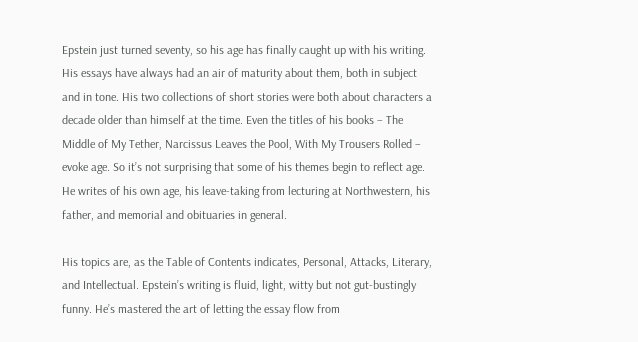Epstein just turned seventy, so his age has finally caught up with his writing. His essays have always had an air of maturity about them, both in subject and in tone. His two collections of short stories were both about characters a decade older than himself at the time. Even the titles of his books – The Middle of My Tether, Narcissus Leaves the Pool, With My Trousers Rolled – evoke age. So it’s not surprising that some of his themes begin to reflect age. He writes of his own age, his leave-taking from lecturing at Northwestern, his father, and memorial and obituaries in general.

His topics are, as the Table of Contents indicates, Personal, Attacks, Literary, and Intellectual. Epstein’s writing is fluid, light, witty but not gut-bustingly funny. He’s mastered the art of letting the essay flow from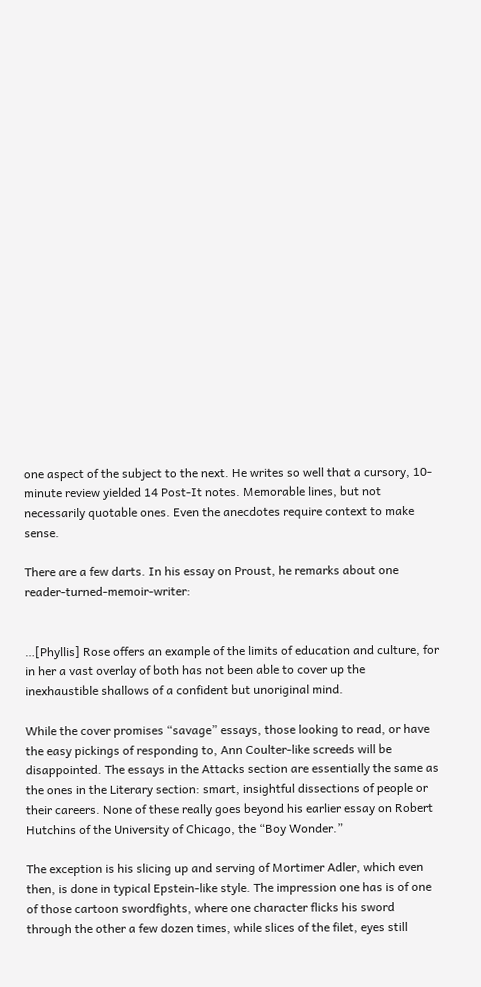one aspect of the subject to the next. He writes so well that a cursory, 10-minute review yielded 14 Post-It notes. Memorable lines, but not necessarily quotable ones. Even the anecdotes require context to make sense.

There are a few darts. In his essay on Proust, he remarks about one reader-turned-memoir-writer:


…[Phyllis] Rose offers an example of the limits of education and culture, for in her a vast overlay of both has not been able to cover up the inexhaustible shallows of a confident but unoriginal mind.

While the cover promises “savage” essays, those looking to read, or have the easy pickings of responding to, Ann Coulter-like screeds will be disappointed. The essays in the Attacks section are essentially the same as the ones in the Literary section: smart, insightful dissections of people or their careers. None of these really goes beyond his earlier essay on Robert Hutchins of the University of Chicago, the “Boy Wonder.”

The exception is his slicing up and serving of Mortimer Adler, which even then, is done in typical Epstein-like style. The impression one has is of one of those cartoon swordfights, where one character flicks his sword through the other a few dozen times, while slices of the filet, eyes still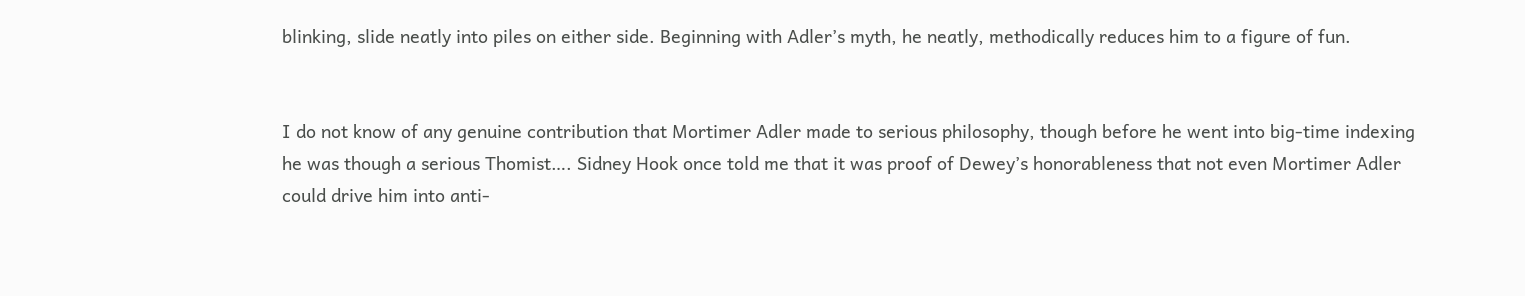blinking, slide neatly into piles on either side. Beginning with Adler’s myth, he neatly, methodically reduces him to a figure of fun.


I do not know of any genuine contribution that Mortimer Adler made to serious philosophy, though before he went into big-time indexing he was though a serious Thomist…. Sidney Hook once told me that it was proof of Dewey’s honorableness that not even Mortimer Adler could drive him into anti-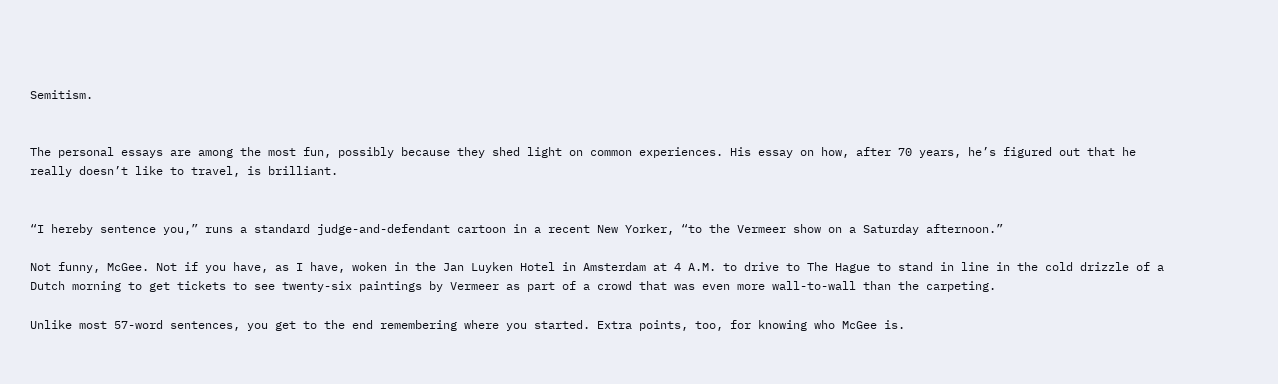Semitism.


The personal essays are among the most fun, possibly because they shed light on common experiences. His essay on how, after 70 years, he’s figured out that he really doesn’t like to travel, is brilliant.


“I hereby sentence you,” runs a standard judge-and-defendant cartoon in a recent New Yorker, “to the Vermeer show on a Saturday afternoon.”

Not funny, McGee. Not if you have, as I have, woken in the Jan Luyken Hotel in Amsterdam at 4 A.M. to drive to The Hague to stand in line in the cold drizzle of a Dutch morning to get tickets to see twenty-six paintings by Vermeer as part of a crowd that was even more wall-to-wall than the carpeting.

Unlike most 57-word sentences, you get to the end remembering where you started. Extra points, too, for knowing who McGee is.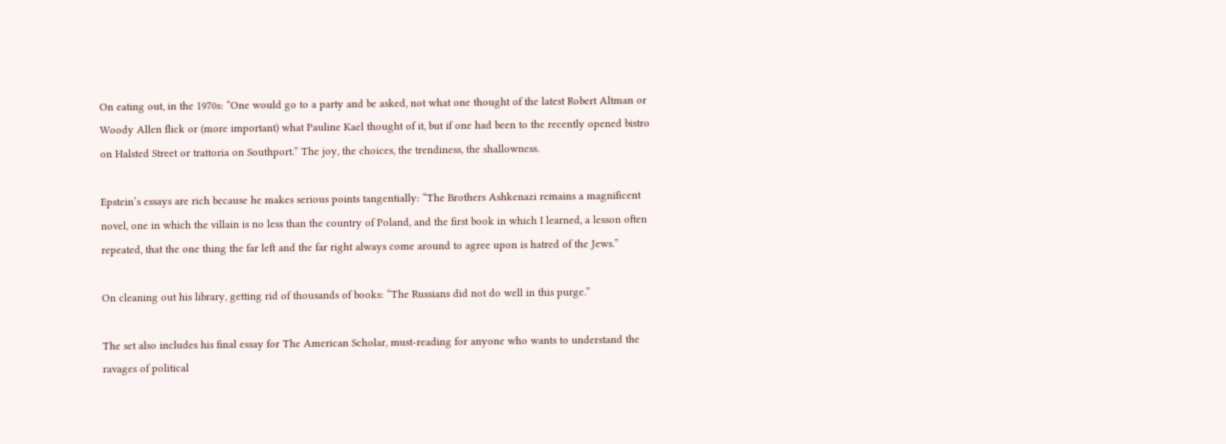On eating out, in the 1970s: “One would go to a party and be asked, not what one thought of the latest Robert Altman or Woody Allen flick or (more important) what Pauline Kael thought of it, but if one had been to the recently opened bistro on Halsted Street or trattoria on Southport.” The joy, the choices, the trendiness, the shallowness.

Epstein’s essays are rich because he makes serious points tangentially: “The Brothers Ashkenazi remains a magnificent novel, one in which the villain is no less than the country of Poland, and the first book in which I learned, a lesson often repeated, that the one thing the far left and the far right always come around to agree upon is hatred of the Jews.”

On cleaning out his library, getting rid of thousands of books: “The Russians did not do well in this purge.”

The set also includes his final essay for The American Scholar, must-reading for anyone who wants to understand the ravages of political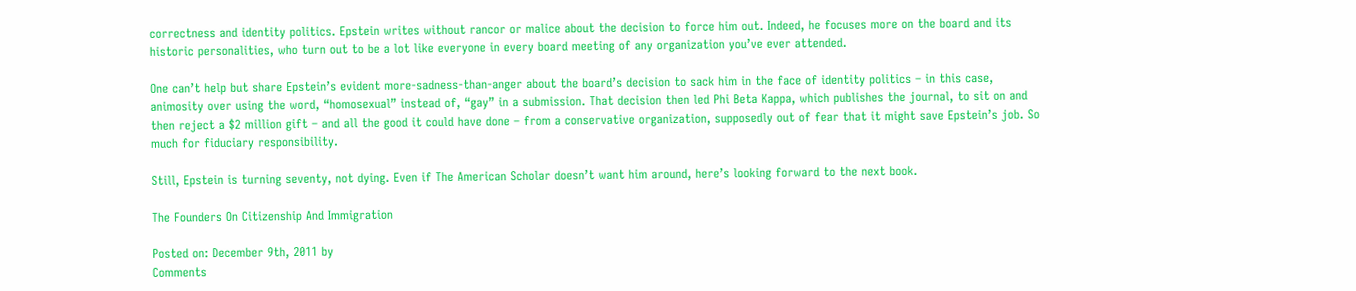correctness and identity politics. Epstein writes without rancor or malice about the decision to force him out. Indeed, he focuses more on the board and its historic personalities, who turn out to be a lot like everyone in every board meeting of any organization you’ve ever attended.

One can’t help but share Epstein’s evident more-sadness-than-anger about the board’s decision to sack him in the face of identity politics – in this case, animosity over using the word, “homosexual” instead of, “gay” in a submission. That decision then led Phi Beta Kappa, which publishes the journal, to sit on and then reject a $2 million gift – and all the good it could have done – from a conservative organization, supposedly out of fear that it might save Epstein’s job. So much for fiduciary responsibility.

Still, Epstein is turning seventy, not dying. Even if The American Scholar doesn’t want him around, here’s looking forward to the next book.

The Founders On Citizenship And Immigration

Posted on: December 9th, 2011 by
Comments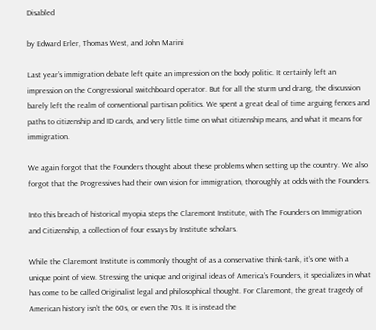Disabled

by Edward Erler, Thomas West, and John Marini

Last year’s immigration debate left quite an impression on the body politic. It certainly left an impression on the Congressional switchboard operator. But for all the sturm und drang, the discussion barely left the realm of conventional partisan politics. We spent a great deal of time arguing fences and paths to citizenship and ID cards, and very little time on what citizenship means, and what it means for immigration.

We again forgot that the Founders thought about these problems when setting up the country. We also forgot that the Progressives had their own vision for immigration, thoroughly at odds with the Founders.

Into this breach of historical myopia steps the Claremont Institute, with The Founders on Immigration and Citizenship, a collection of four essays by Institute scholars.

While the Claremont Institute is commonly thought of as a conservative think-tank, it’s one with a unique point of view. Stressing the unique and original ideas of America’s Founders, it specializes in what has come to be called Originalist legal and philosophical thought. For Claremont, the great tragedy of American history isn’t the 60s, or even the 70s. It is instead the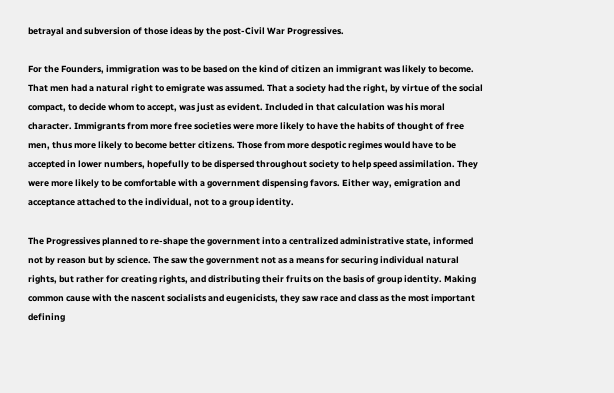betrayal and subversion of those ideas by the post-Civil War Progressives.

For the Founders, immigration was to be based on the kind of citizen an immigrant was likely to become. That men had a natural right to emigrate was assumed. That a society had the right, by virtue of the social compact, to decide whom to accept, was just as evident. Included in that calculation was his moral character. Immigrants from more free societies were more likely to have the habits of thought of free men, thus more likely to become better citizens. Those from more despotic regimes would have to be accepted in lower numbers, hopefully to be dispersed throughout society to help speed assimilation. They were more likely to be comfortable with a government dispensing favors. Either way, emigration and acceptance attached to the individual, not to a group identity.

The Progressives planned to re-shape the government into a centralized administrative state, informed not by reason but by science. The saw the government not as a means for securing individual natural rights, but rather for creating rights, and distributing their fruits on the basis of group identity. Making common cause with the nascent socialists and eugenicists, they saw race and class as the most important defining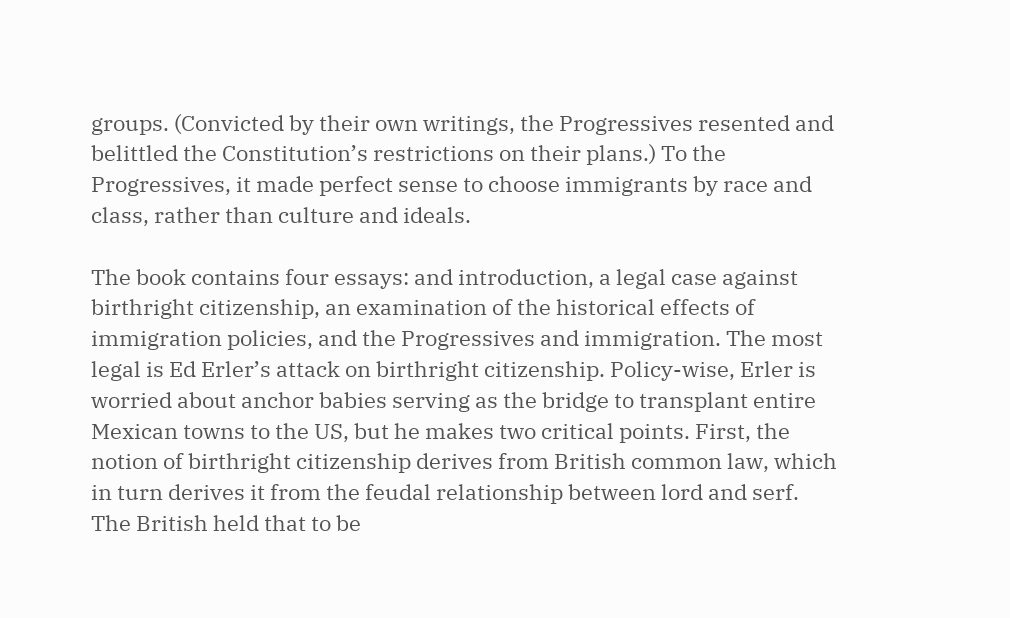groups. (Convicted by their own writings, the Progressives resented and belittled the Constitution’s restrictions on their plans.) To the Progressives, it made perfect sense to choose immigrants by race and class, rather than culture and ideals.

The book contains four essays: and introduction, a legal case against birthright citizenship, an examination of the historical effects of immigration policies, and the Progressives and immigration. The most legal is Ed Erler’s attack on birthright citizenship. Policy-wise, Erler is worried about anchor babies serving as the bridge to transplant entire Mexican towns to the US, but he makes two critical points. First, the notion of birthright citizenship derives from British common law, which in turn derives it from the feudal relationship between lord and serf. The British held that to be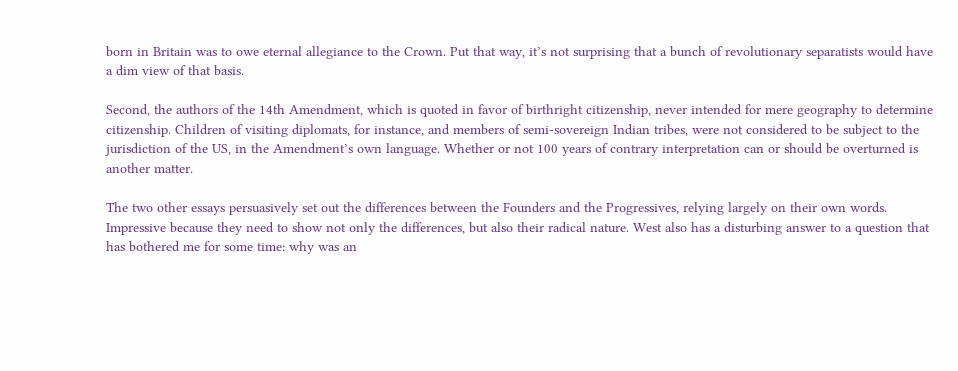born in Britain was to owe eternal allegiance to the Crown. Put that way, it’s not surprising that a bunch of revolutionary separatists would have a dim view of that basis.

Second, the authors of the 14th Amendment, which is quoted in favor of birthright citizenship, never intended for mere geography to determine citizenship. Children of visiting diplomats, for instance, and members of semi-sovereign Indian tribes, were not considered to be subject to the jurisdiction of the US, in the Amendment’s own language. Whether or not 100 years of contrary interpretation can or should be overturned is another matter.

The two other essays persuasively set out the differences between the Founders and the Progressives, relying largely on their own words. Impressive because they need to show not only the differences, but also their radical nature. West also has a disturbing answer to a question that has bothered me for some time: why was an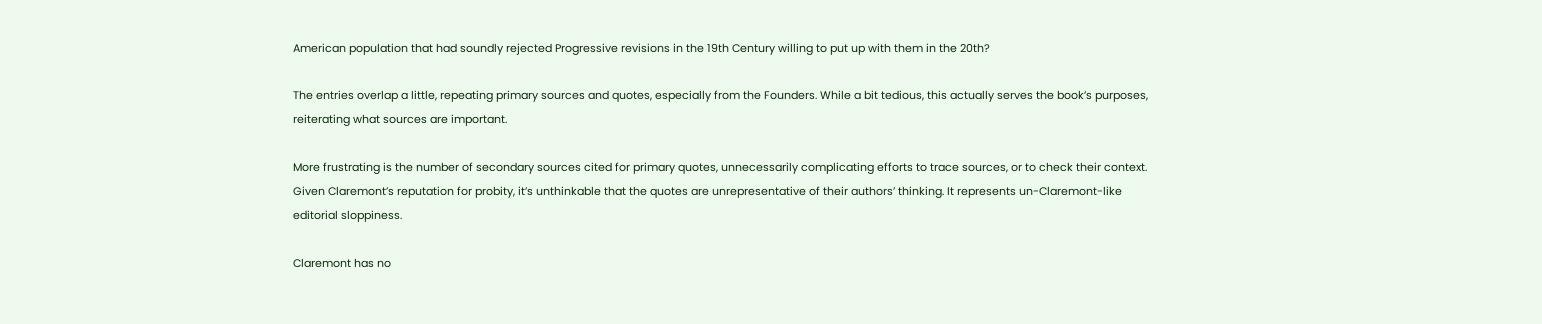American population that had soundly rejected Progressive revisions in the 19th Century willing to put up with them in the 20th?

The entries overlap a little, repeating primary sources and quotes, especially from the Founders. While a bit tedious, this actually serves the book’s purposes, reiterating what sources are important.

More frustrating is the number of secondary sources cited for primary quotes, unnecessarily complicating efforts to trace sources, or to check their context. Given Claremont’s reputation for probity, it’s unthinkable that the quotes are unrepresentative of their authors’ thinking. It represents un-Claremont-like editorial sloppiness.

Claremont has no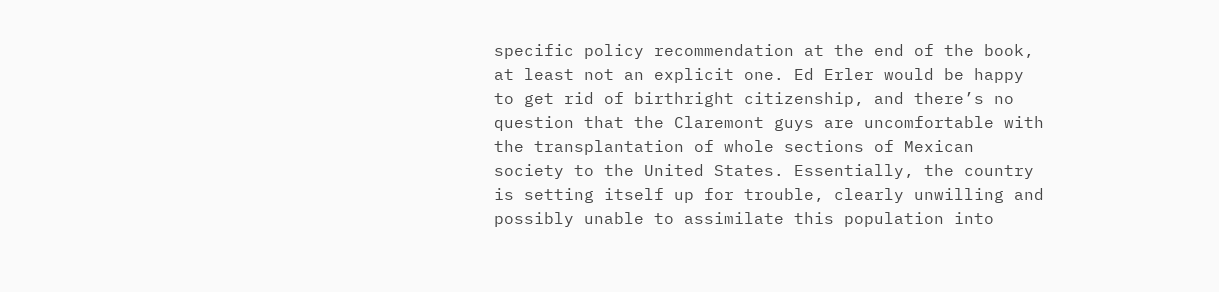specific policy recommendation at the end of the book, at least not an explicit one. Ed Erler would be happy to get rid of birthright citizenship, and there’s no question that the Claremont guys are uncomfortable with the transplantation of whole sections of Mexican society to the United States. Essentially, the country is setting itself up for trouble, clearly unwilling and possibly unable to assimilate this population into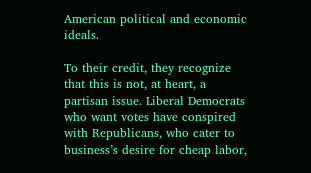American political and economic ideals.

To their credit, they recognize that this is not, at heart, a partisan issue. Liberal Democrats who want votes have conspired with Republicans, who cater to business’s desire for cheap labor,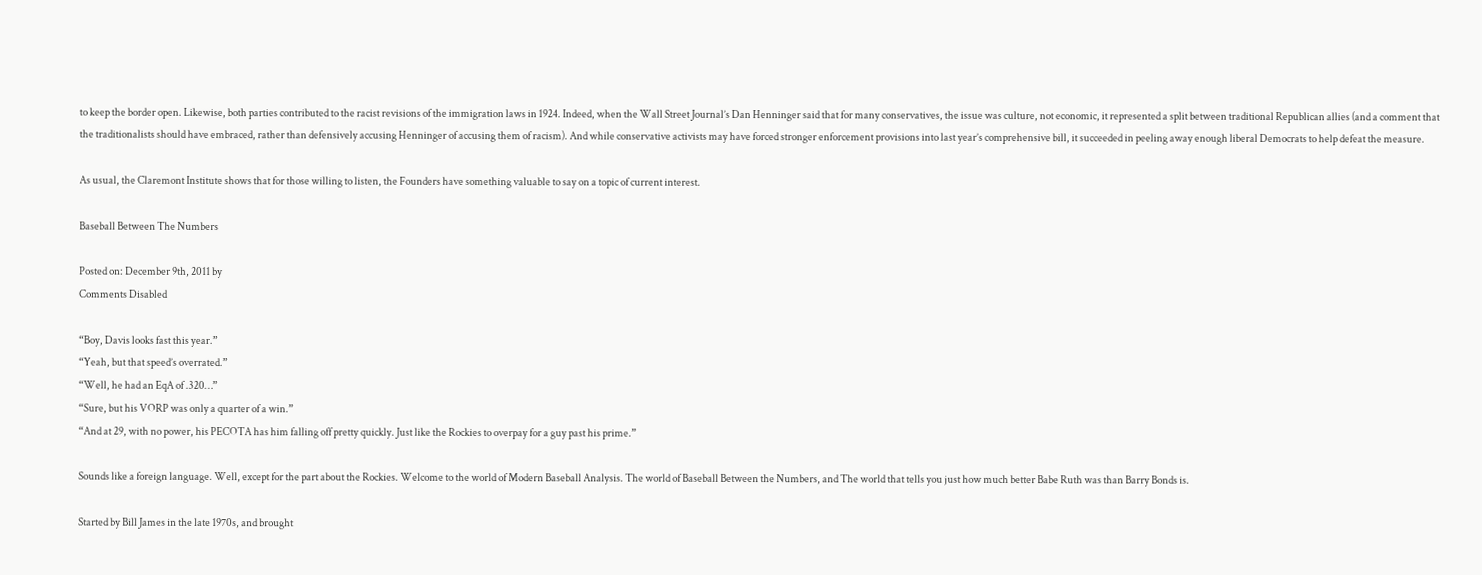to keep the border open. Likewise, both parties contributed to the racist revisions of the immigration laws in 1924. Indeed, when the Wall Street Journal’s Dan Henninger said that for many conservatives, the issue was culture, not economic, it represented a split between traditional Republican allies (and a comment that the traditionalists should have embraced, rather than defensively accusing Henninger of accusing them of racism). And while conservative activists may have forced stronger enforcement provisions into last year’s comprehensive bill, it succeeded in peeling away enough liberal Democrats to help defeat the measure.

As usual, the Claremont Institute shows that for those willing to listen, the Founders have something valuable to say on a topic of current interest.

Baseball Between The Numbers

Posted on: December 9th, 2011 by
Comments Disabled

“Boy, Davis looks fast this year.”
“Yeah, but that speed’s overrated.”
“Well, he had an EqA of .320…”
“Sure, but his VORP was only a quarter of a win.”
“And at 29, with no power, his PECOTA has him falling off pretty quickly. Just like the Rockies to overpay for a guy past his prime.”

Sounds like a foreign language. Well, except for the part about the Rockies. Welcome to the world of Modern Baseball Analysis. The world of Baseball Between the Numbers, and The world that tells you just how much better Babe Ruth was than Barry Bonds is.

Started by Bill James in the late 1970s, and brought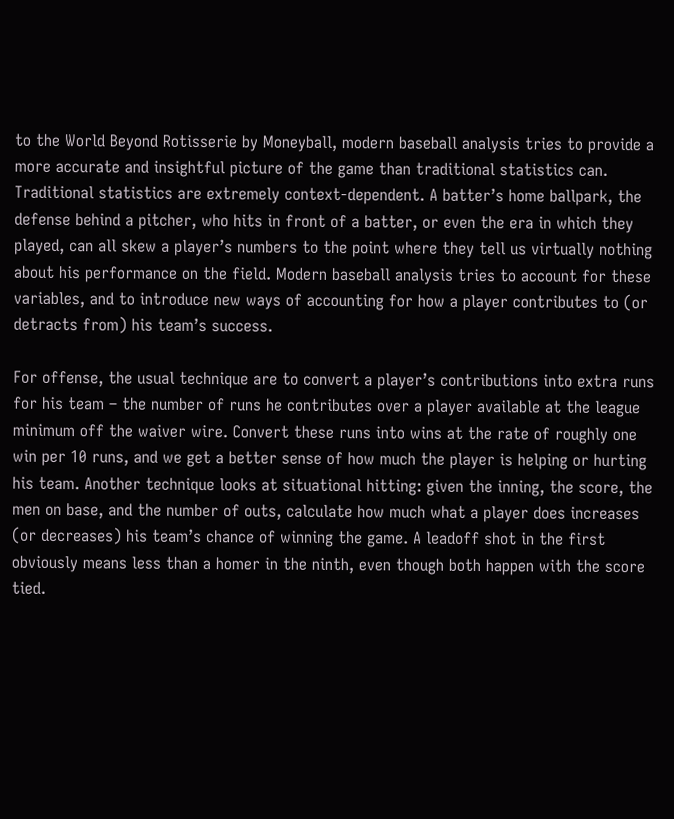to the World Beyond Rotisserie by Moneyball, modern baseball analysis tries to provide a more accurate and insightful picture of the game than traditional statistics can. Traditional statistics are extremely context-dependent. A batter’s home ballpark, the defense behind a pitcher, who hits in front of a batter, or even the era in which they played, can all skew a player’s numbers to the point where they tell us virtually nothing about his performance on the field. Modern baseball analysis tries to account for these variables, and to introduce new ways of accounting for how a player contributes to (or detracts from) his team’s success.

For offense, the usual technique are to convert a player’s contributions into extra runs for his team – the number of runs he contributes over a player available at the league minimum off the waiver wire. Convert these runs into wins at the rate of roughly one win per 10 runs, and we get a better sense of how much the player is helping or hurting his team. Another technique looks at situational hitting: given the inning, the score, the men on base, and the number of outs, calculate how much what a player does increases (or decreases) his team’s chance of winning the game. A leadoff shot in the first obviously means less than a homer in the ninth, even though both happen with the score tied.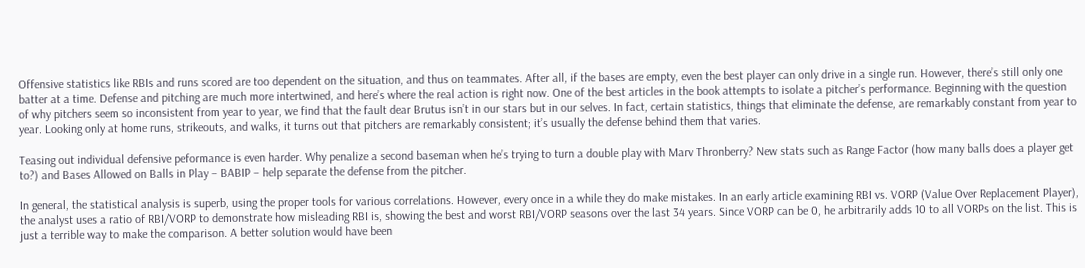Offensive statistics like RBIs and runs scored are too dependent on the situation, and thus on teammates. After all, if the bases are empty, even the best player can only drive in a single run. However, there’s still only one batter at a time. Defense and pitching are much more intertwined, and here’s where the real action is right now. One of the best articles in the book attempts to isolate a pitcher’s performance. Beginning with the question of why pitchers seem so inconsistent from year to year, we find that the fault dear Brutus isn’t in our stars but in our selves. In fact, certain statistics, things that eliminate the defense, are remarkably constant from year to year. Looking only at home runs, strikeouts, and walks, it turns out that pitchers are remarkably consistent; it’s usually the defense behind them that varies.

Teasing out individual defensive peformance is even harder. Why penalize a second baseman when he’s trying to turn a double play with Marv Thronberry? New stats such as Range Factor (how many balls does a player get to?) and Bases Allowed on Balls in Play – BABIP – help separate the defense from the pitcher.

In general, the statistical analysis is superb, using the proper tools for various correlations. However, every once in a while they do make mistakes. In an early article examining RBI vs. VORP (Value Over Replacement Player), the analyst uses a ratio of RBI/VORP to demonstrate how misleading RBI is, showing the best and worst RBI/VORP seasons over the last 34 years. Since VORP can be 0, he arbitrarily adds 10 to all VORPs on the list. This is just a terrible way to make the comparison. A better solution would have been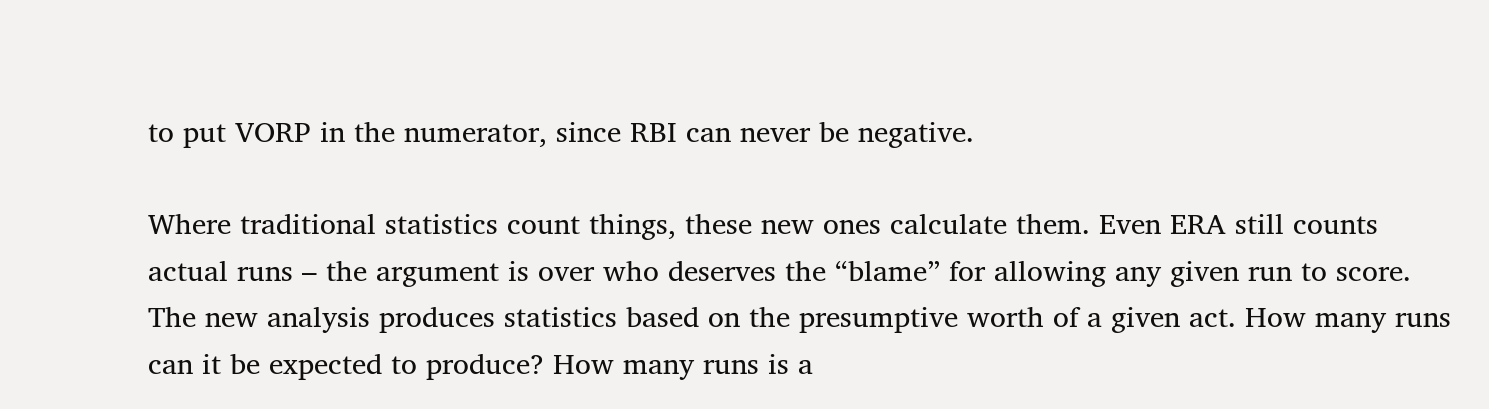to put VORP in the numerator, since RBI can never be negative.

Where traditional statistics count things, these new ones calculate them. Even ERA still counts actual runs – the argument is over who deserves the “blame” for allowing any given run to score. The new analysis produces statistics based on the presumptive worth of a given act. How many runs can it be expected to produce? How many runs is a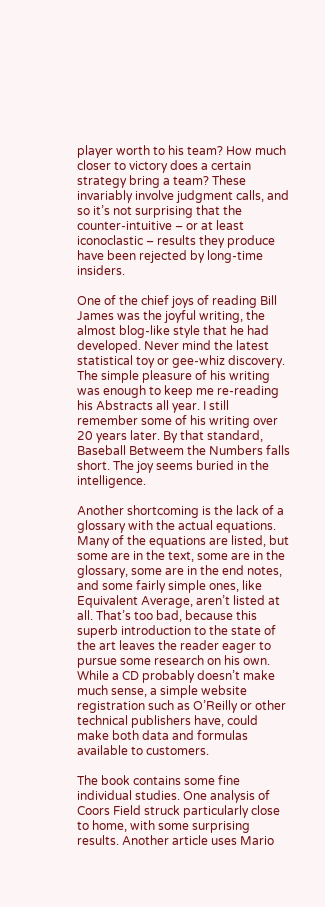player worth to his team? How much closer to victory does a certain strategy bring a team? These invariably involve judgment calls, and so it’s not surprising that the counter-intuitive – or at least iconoclastic – results they produce have been rejected by long-time insiders.

One of the chief joys of reading Bill James was the joyful writing, the almost blog-like style that he had developed. Never mind the latest statistical toy or gee-whiz discovery. The simple pleasure of his writing was enough to keep me re-reading his Abstracts all year. I still remember some of his writing over 20 years later. By that standard, Baseball Betweem the Numbers falls short. The joy seems buried in the intelligence.

Another shortcoming is the lack of a glossary with the actual equations. Many of the equations are listed, but some are in the text, some are in the glossary, some are in the end notes, and some fairly simple ones, like Equivalent Average, aren’t listed at all. That’s too bad, because this superb introduction to the state of the art leaves the reader eager to pursue some research on his own. While a CD probably doesn’t make much sense, a simple website registration such as O’Reilly or other technical publishers have, could make both data and formulas available to customers.

The book contains some fine individual studies. One analysis of Coors Field struck particularly close to home, with some surprising results. Another article uses Mario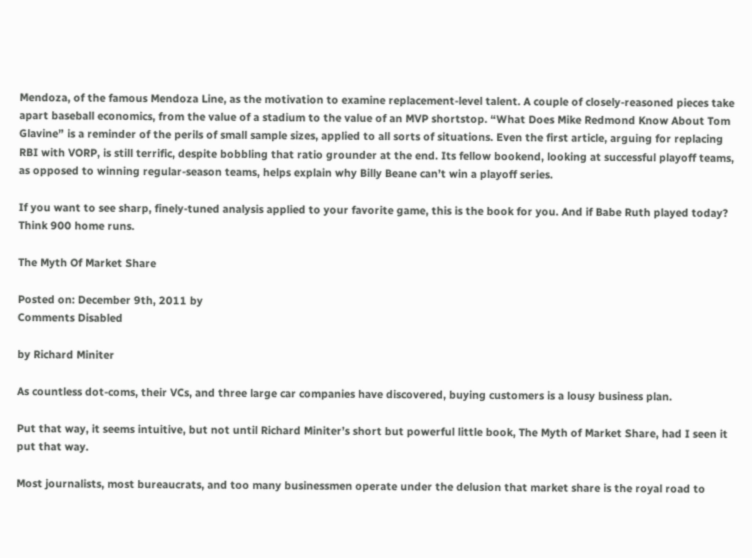Mendoza, of the famous Mendoza Line, as the motivation to examine replacement-level talent. A couple of closely-reasoned pieces take apart baseball economics, from the value of a stadium to the value of an MVP shortstop. “What Does Mike Redmond Know About Tom Glavine” is a reminder of the perils of small sample sizes, applied to all sorts of situations. Even the first article, arguing for replacing RBI with VORP, is still terrific, despite bobbling that ratio grounder at the end. Its fellow bookend, looking at successful playoff teams, as opposed to winning regular-season teams, helps explain why Billy Beane can’t win a playoff series.

If you want to see sharp, finely-tuned analysis applied to your favorite game, this is the book for you. And if Babe Ruth played today? Think 900 home runs.

The Myth Of Market Share

Posted on: December 9th, 2011 by
Comments Disabled

by Richard Miniter

As countless dot-coms, their VCs, and three large car companies have discovered, buying customers is a lousy business plan.

Put that way, it seems intuitive, but not until Richard Miniter’s short but powerful little book, The Myth of Market Share, had I seen it put that way.

Most journalists, most bureaucrats, and too many businessmen operate under the delusion that market share is the royal road to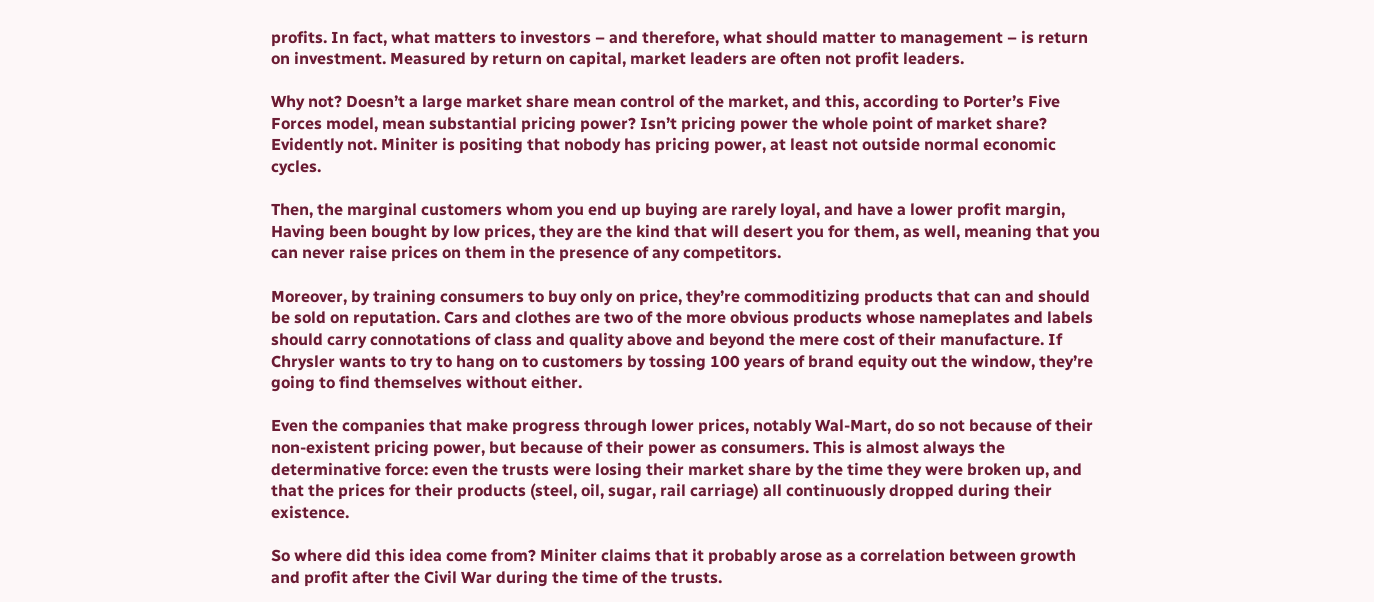profits. In fact, what matters to investors – and therefore, what should matter to management – is return on investment. Measured by return on capital, market leaders are often not profit leaders.

Why not? Doesn’t a large market share mean control of the market, and this, according to Porter’s Five Forces model, mean substantial pricing power? Isn’t pricing power the whole point of market share? Evidently not. Miniter is positing that nobody has pricing power, at least not outside normal economic cycles.

Then, the marginal customers whom you end up buying are rarely loyal, and have a lower profit margin, Having been bought by low prices, they are the kind that will desert you for them, as well, meaning that you can never raise prices on them in the presence of any competitors.

Moreover, by training consumers to buy only on price, they’re commoditizing products that can and should be sold on reputation. Cars and clothes are two of the more obvious products whose nameplates and labels should carry connotations of class and quality above and beyond the mere cost of their manufacture. If Chrysler wants to try to hang on to customers by tossing 100 years of brand equity out the window, they’re going to find themselves without either.

Even the companies that make progress through lower prices, notably Wal-Mart, do so not because of their non-existent pricing power, but because of their power as consumers. This is almost always the determinative force: even the trusts were losing their market share by the time they were broken up, and that the prices for their products (steel, oil, sugar, rail carriage) all continuously dropped during their existence.

So where did this idea come from? Miniter claims that it probably arose as a correlation between growth and profit after the Civil War during the time of the trusts.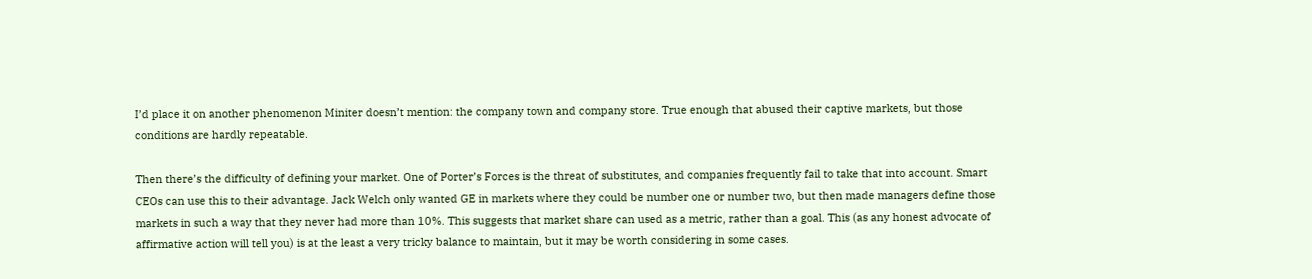I’d place it on another phenomenon Miniter doesn’t mention: the company town and company store. True enough that abused their captive markets, but those conditions are hardly repeatable.

Then there’s the difficulty of defining your market. One of Porter’s Forces is the threat of substitutes, and companies frequently fail to take that into account. Smart CEOs can use this to their advantage. Jack Welch only wanted GE in markets where they could be number one or number two, but then made managers define those markets in such a way that they never had more than 10%. This suggests that market share can used as a metric, rather than a goal. This (as any honest advocate of affirmative action will tell you) is at the least a very tricky balance to maintain, but it may be worth considering in some cases.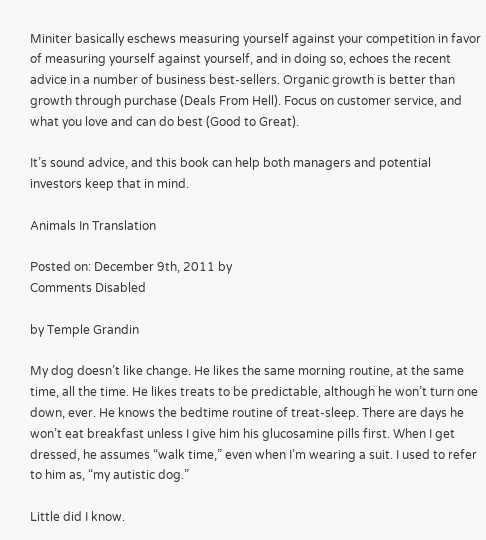Miniter basically eschews measuring yourself against your competition in favor of measuring yourself against yourself, and in doing so, echoes the recent advice in a number of business best-sellers. Organic growth is better than growth through purchase (Deals From Hell). Focus on customer service, and what you love and can do best (Good to Great).

It’s sound advice, and this book can help both managers and potential investors keep that in mind.

Animals In Translation

Posted on: December 9th, 2011 by
Comments Disabled

by Temple Grandin

My dog doesn’t like change. He likes the same morning routine, at the same time, all the time. He likes treats to be predictable, although he won’t turn one down, ever. He knows the bedtime routine of treat-sleep. There are days he won’t eat breakfast unless I give him his glucosamine pills first. When I get dressed, he assumes “walk time,” even when I’m wearing a suit. I used to refer to him as, “my autistic dog.”

Little did I know.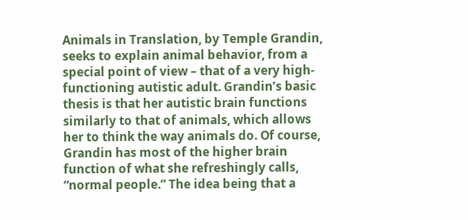Animals in Translation, by Temple Grandin, seeks to explain animal behavior, from a special point of view – that of a very high-functioning autistic adult. Grandin’s basic thesis is that her autistic brain functions similarly to that of animals, which allows her to think the way animals do. Of course, Grandin has most of the higher brain function of what she refreshingly calls, “normal people.” The idea being that a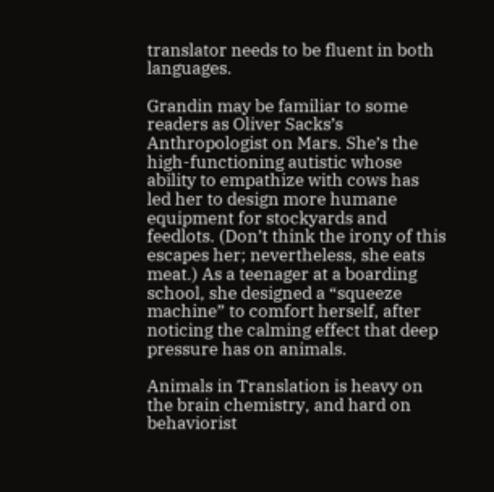translator needs to be fluent in both languages.

Grandin may be familiar to some readers as Oliver Sacks’s Anthropologist on Mars. She’s the high-functioning autistic whose ability to empathize with cows has led her to design more humane equipment for stockyards and feedlots. (Don’t think the irony of this escapes her; nevertheless, she eats meat.) As a teenager at a boarding school, she designed a “squeeze machine” to comfort herself, after noticing the calming effect that deep pressure has on animals.

Animals in Translation is heavy on the brain chemistry, and hard on behaviorist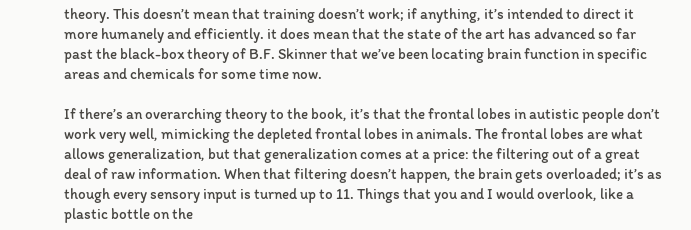theory. This doesn’t mean that training doesn’t work; if anything, it’s intended to direct it more humanely and efficiently. it does mean that the state of the art has advanced so far past the black-box theory of B.F. Skinner that we’ve been locating brain function in specific areas and chemicals for some time now.

If there’s an overarching theory to the book, it’s that the frontal lobes in autistic people don’t work very well, mimicking the depleted frontal lobes in animals. The frontal lobes are what allows generalization, but that generalization comes at a price: the filtering out of a great deal of raw information. When that filtering doesn’t happen, the brain gets overloaded; it’s as though every sensory input is turned up to 11. Things that you and I would overlook, like a plastic bottle on the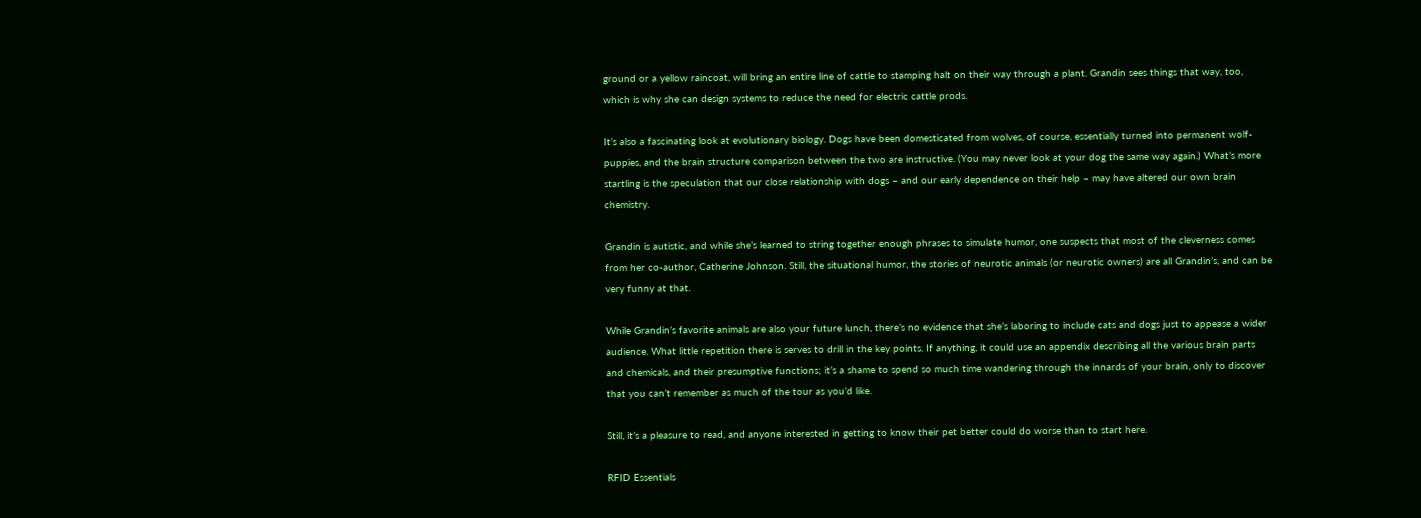ground or a yellow raincoat, will bring an entire line of cattle to stamping halt on their way through a plant. Grandin sees things that way, too, which is why she can design systems to reduce the need for electric cattle prods.

It’s also a fascinating look at evolutionary biology. Dogs have been domesticated from wolves, of course, essentially turned into permanent wolf-puppies, and the brain structure comparison between the two are instructive. (You may never look at your dog the same way again.) What’s more startling is the speculation that our close relationship with dogs – and our early dependence on their help – may have altered our own brain chemistry.

Grandin is autistic, and while she’s learned to string together enough phrases to simulate humor, one suspects that most of the cleverness comes from her co-author, Catherine Johnson. Still, the situational humor, the stories of neurotic animals (or neurotic owners) are all Grandin’s, and can be very funny at that.

While Grandin’s favorite animals are also your future lunch, there’s no evidence that she’s laboring to include cats and dogs just to appease a wider audience. What little repetition there is serves to drill in the key points. If anything, it could use an appendix describing all the various brain parts and chemicals, and their presumptive functions; it’s a shame to spend so much time wandering through the innards of your brain, only to discover that you can’t remember as much of the tour as you’d like.

Still, it’s a pleasure to read, and anyone interested in getting to know their pet better could do worse than to start here.

RFID Essentials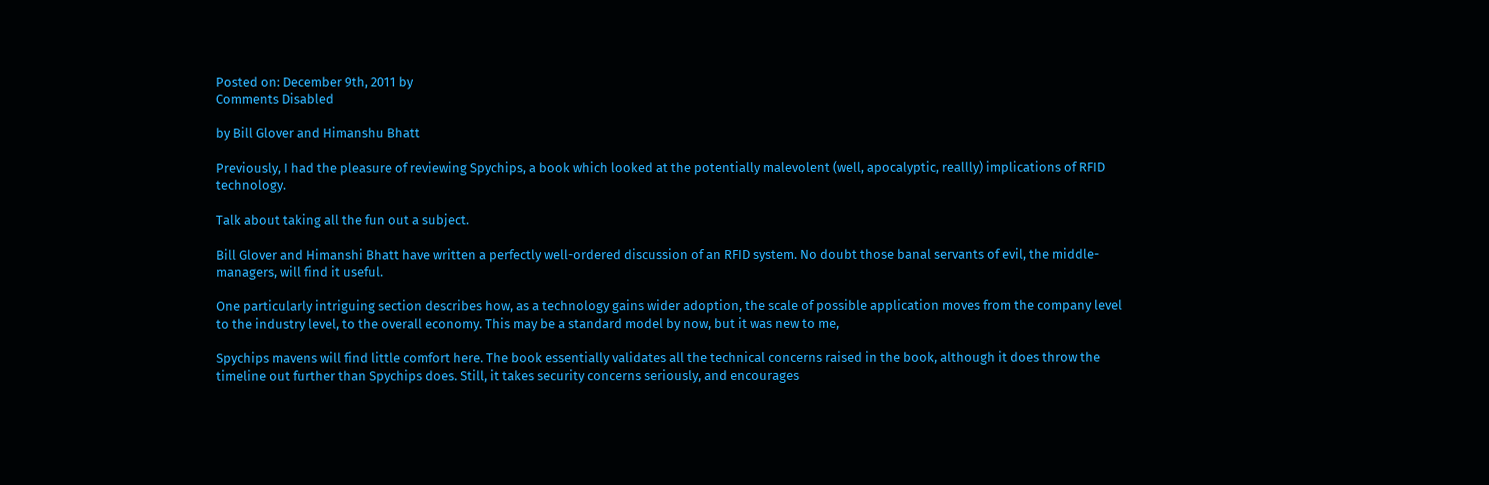Posted on: December 9th, 2011 by
Comments Disabled

by Bill Glover and Himanshu Bhatt

Previously, I had the pleasure of reviewing Spychips, a book which looked at the potentially malevolent (well, apocalyptic, reallly) implications of RFID technology.

Talk about taking all the fun out a subject.

Bill Glover and Himanshi Bhatt have written a perfectly well-ordered discussion of an RFID system. No doubt those banal servants of evil, the middle-managers, will find it useful.

One particularly intriguing section describes how, as a technology gains wider adoption, the scale of possible application moves from the company level to the industry level, to the overall economy. This may be a standard model by now, but it was new to me,

Spychips mavens will find little comfort here. The book essentially validates all the technical concerns raised in the book, although it does throw the timeline out further than Spychips does. Still, it takes security concerns seriously, and encourages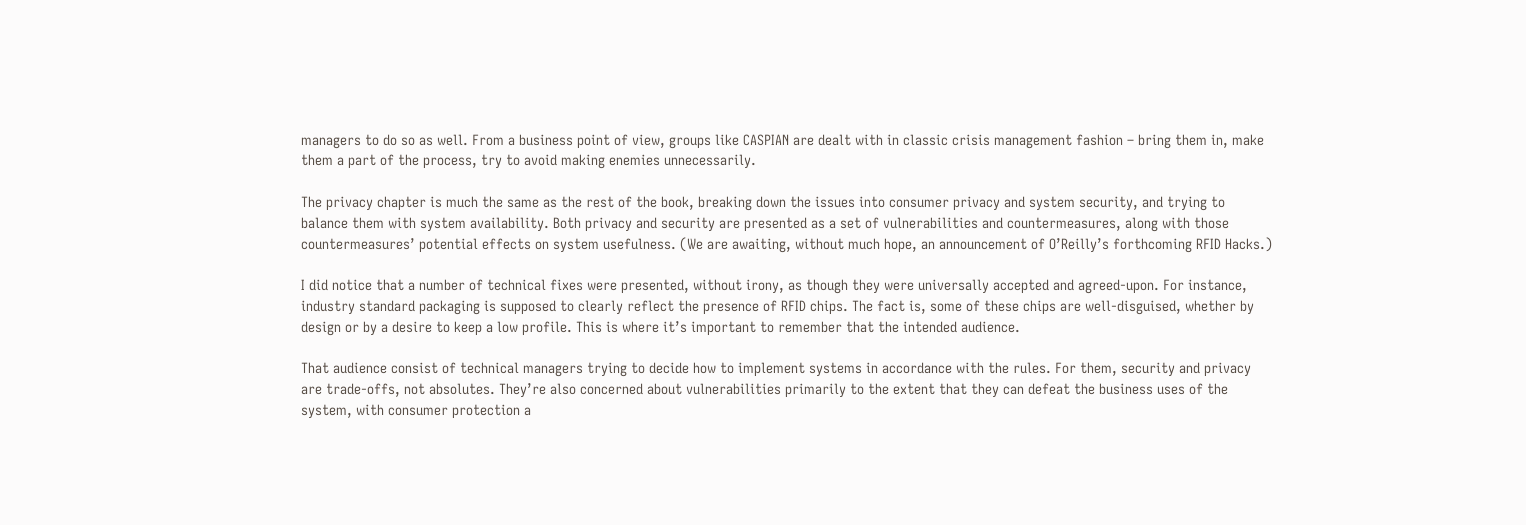managers to do so as well. From a business point of view, groups like CASPIAN are dealt with in classic crisis management fashion – bring them in, make them a part of the process, try to avoid making enemies unnecessarily.

The privacy chapter is much the same as the rest of the book, breaking down the issues into consumer privacy and system security, and trying to balance them with system availability. Both privacy and security are presented as a set of vulnerabilities and countermeasures, along with those countermeasures’ potential effects on system usefulness. (We are awaiting, without much hope, an announcement of O’Reilly’s forthcoming RFID Hacks.)

I did notice that a number of technical fixes were presented, without irony, as though they were universally accepted and agreed-upon. For instance, industry standard packaging is supposed to clearly reflect the presence of RFID chips. The fact is, some of these chips are well-disguised, whether by design or by a desire to keep a low profile. This is where it’s important to remember that the intended audience.

That audience consist of technical managers trying to decide how to implement systems in accordance with the rules. For them, security and privacy are trade-offs, not absolutes. They’re also concerned about vulnerabilities primarily to the extent that they can defeat the business uses of the system, with consumer protection a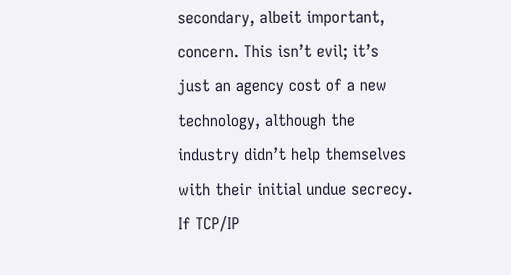secondary, albeit important, concern. This isn’t evil; it’s just an agency cost of a new technology, although the industry didn’t help themselves with their initial undue secrecy. If TCP/IP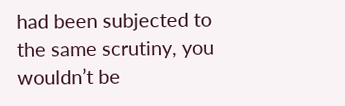had been subjected to the same scrutiny, you wouldn’t be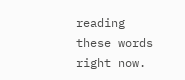reading these words right now.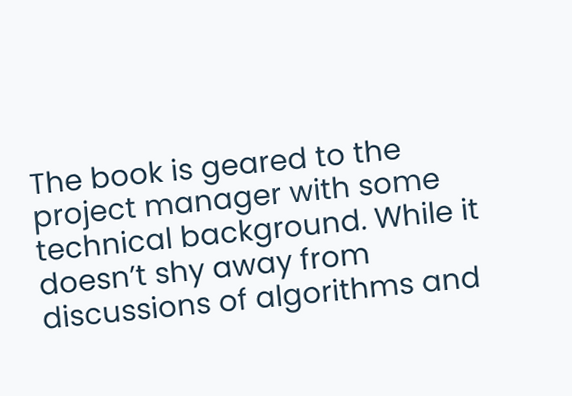The book is geared to the project manager with some technical background. While it doesn’t shy away from discussions of algorithms and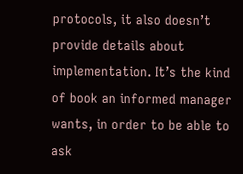protocols, it also doesn’t provide details about implementation. It’s the kind of book an informed manager wants, in order to be able to ask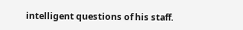intelligent questions of his staff.